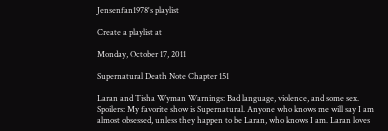Jensenfan1978's playlist

Create a playlist at

Monday, October 17, 2011

Supernatural Death Note Chapter 151

Laran and Tisha Wyman Warnings: Bad language, violence, and some sex. Spoilers: My favorite show is Supernatural. Anyone who knows me will say I am almost obsessed, unless they happen to be Laran, who knows I am. Laran loves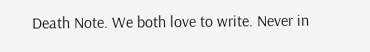Death Note. We both love to write. Never in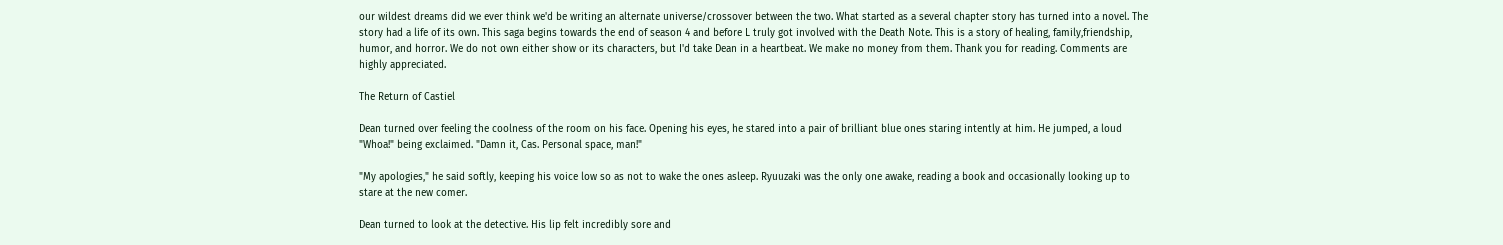our wildest dreams did we ever think we'd be writing an alternate universe/crossover between the two. What started as a several chapter story has turned into a novel. The story had a life of its own. This saga begins towards the end of season 4 and before L truly got involved with the Death Note. This is a story of healing, family,friendship, humor, and horror. We do not own either show or its characters, but I'd take Dean in a heartbeat. We make no money from them. Thank you for reading. Comments are highly appreciated.

The Return of Castiel

Dean turned over feeling the coolness of the room on his face. Opening his eyes, he stared into a pair of brilliant blue ones staring intently at him. He jumped, a loud "Whoa!" being exclaimed. "Damn it, Cas. Personal space, man!"

"My apologies," he said softly, keeping his voice low so as not to wake the ones asleep. Ryuuzaki was the only one awake, reading a book and occasionally looking up to stare at the new comer.

Dean turned to look at the detective. His lip felt incredibly sore and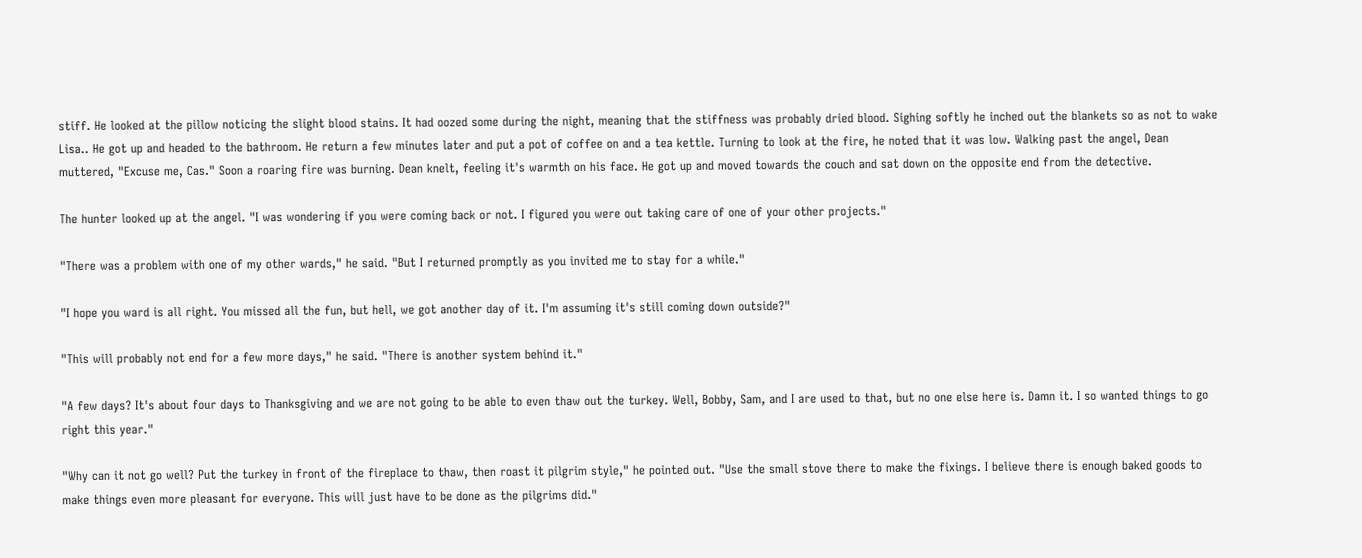stiff. He looked at the pillow noticing the slight blood stains. It had oozed some during the night, meaning that the stiffness was probably dried blood. Sighing softly he inched out the blankets so as not to wake Lisa.. He got up and headed to the bathroom. He return a few minutes later and put a pot of coffee on and a tea kettle. Turning to look at the fire, he noted that it was low. Walking past the angel, Dean muttered, "Excuse me, Cas." Soon a roaring fire was burning. Dean knelt, feeling it's warmth on his face. He got up and moved towards the couch and sat down on the opposite end from the detective.

The hunter looked up at the angel. "I was wondering if you were coming back or not. I figured you were out taking care of one of your other projects."

"There was a problem with one of my other wards," he said. "But I returned promptly as you invited me to stay for a while."

"I hope you ward is all right. You missed all the fun, but hell, we got another day of it. I'm assuming it's still coming down outside?"

"This will probably not end for a few more days," he said. "There is another system behind it."

"A few days? It's about four days to Thanksgiving and we are not going to be able to even thaw out the turkey. Well, Bobby, Sam, and I are used to that, but no one else here is. Damn it. I so wanted things to go right this year."

"Why can it not go well? Put the turkey in front of the fireplace to thaw, then roast it pilgrim style," he pointed out. "Use the small stove there to make the fixings. I believe there is enough baked goods to make things even more pleasant for everyone. This will just have to be done as the pilgrims did."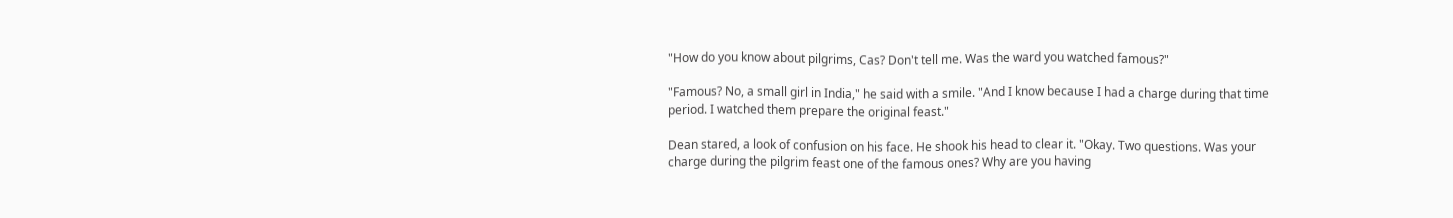"How do you know about pilgrims, Cas? Don't tell me. Was the ward you watched famous?"

"Famous? No, a small girl in India," he said with a smile. "And I know because I had a charge during that time period. I watched them prepare the original feast."

Dean stared, a look of confusion on his face. He shook his head to clear it. "Okay. Two questions. Was your charge during the pilgrim feast one of the famous ones? Why are you having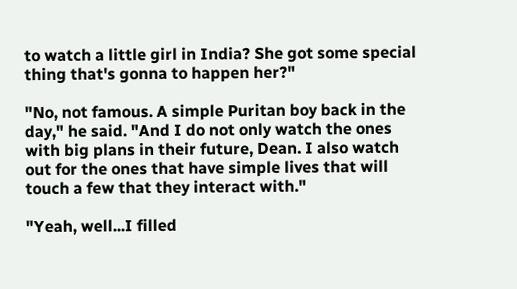to watch a little girl in India? She got some special thing that's gonna to happen her?"

"No, not famous. A simple Puritan boy back in the day," he said. "And I do not only watch the ones with big plans in their future, Dean. I also watch out for the ones that have simple lives that will touch a few that they interact with."

"Yeah, well...I filled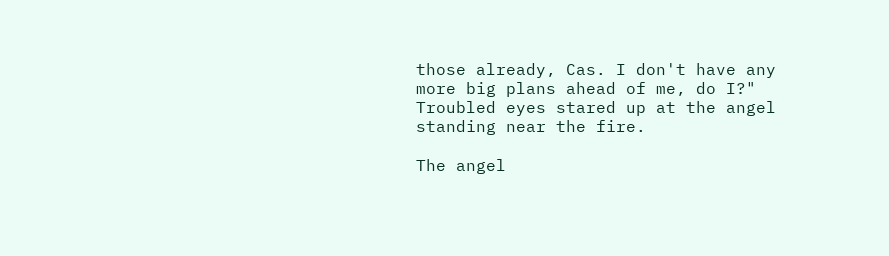those already, Cas. I don't have any more big plans ahead of me, do I?" Troubled eyes stared up at the angel standing near the fire.

The angel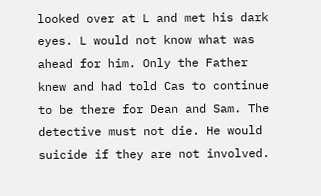looked over at L and met his dark eyes. L would not know what was ahead for him. Only the Father knew and had told Cas to continue to be there for Dean and Sam. The detective must not die. He would suicide if they are not involved.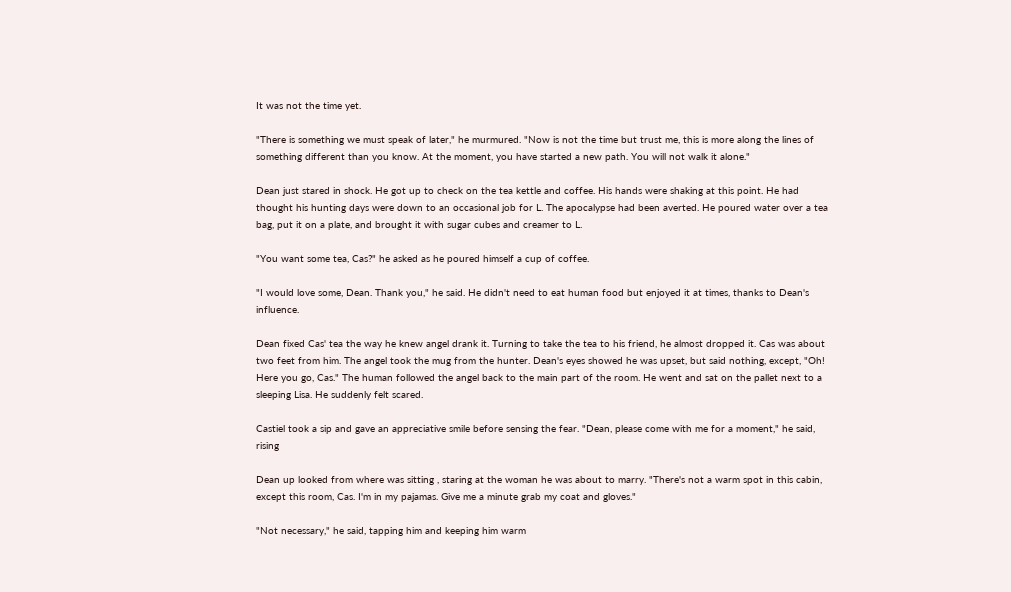It was not the time yet.

"There is something we must speak of later," he murmured. "Now is not the time but trust me, this is more along the lines of something different than you know. At the moment, you have started a new path. You will not walk it alone."

Dean just stared in shock. He got up to check on the tea kettle and coffee. His hands were shaking at this point. He had thought his hunting days were down to an occasional job for L. The apocalypse had been averted. He poured water over a tea bag, put it on a plate, and brought it with sugar cubes and creamer to L.

"You want some tea, Cas?" he asked as he poured himself a cup of coffee.

"I would love some, Dean. Thank you," he said. He didn't need to eat human food but enjoyed it at times, thanks to Dean's influence.

Dean fixed Cas' tea the way he knew angel drank it. Turning to take the tea to his friend, he almost dropped it. Cas was about two feet from him. The angel took the mug from the hunter. Dean's eyes showed he was upset, but said nothing, except, "Oh! Here you go, Cas." The human followed the angel back to the main part of the room. He went and sat on the pallet next to a sleeping Lisa. He suddenly felt scared.

Castiel took a sip and gave an appreciative smile before sensing the fear. "Dean, please come with me for a moment," he said, rising

Dean up looked from where was sitting , staring at the woman he was about to marry. "There's not a warm spot in this cabin, except this room, Cas. I'm in my pajamas. Give me a minute grab my coat and gloves."

"Not necessary," he said, tapping him and keeping him warm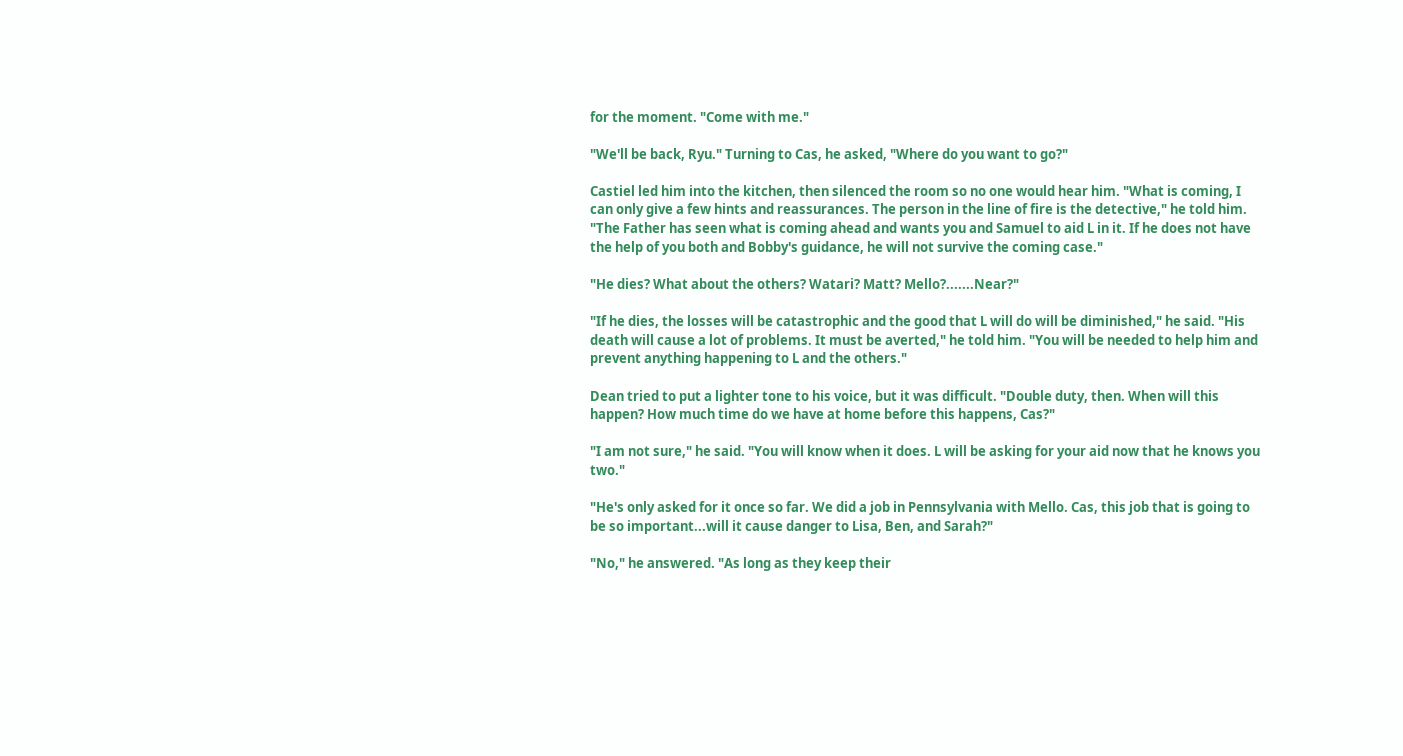for the moment. "Come with me."

"We'll be back, Ryu." Turning to Cas, he asked, "Where do you want to go?"

Castiel led him into the kitchen, then silenced the room so no one would hear him. "What is coming, I can only give a few hints and reassurances. The person in the line of fire is the detective," he told him. "The Father has seen what is coming ahead and wants you and Samuel to aid L in it. If he does not have the help of you both and Bobby's guidance, he will not survive the coming case."

"He dies? What about the others? Watari? Matt? Mello?.......Near?"

"If he dies, the losses will be catastrophic and the good that L will do will be diminished," he said. "His death will cause a lot of problems. It must be averted," he told him. "You will be needed to help him and prevent anything happening to L and the others."

Dean tried to put a lighter tone to his voice, but it was difficult. "Double duty, then. When will this happen? How much time do we have at home before this happens, Cas?"

"I am not sure," he said. "You will know when it does. L will be asking for your aid now that he knows you two."

"He's only asked for it once so far. We did a job in Pennsylvania with Mello. Cas, this job that is going to be so important...will it cause danger to Lisa, Ben, and Sarah?"

"No," he answered. "As long as they keep their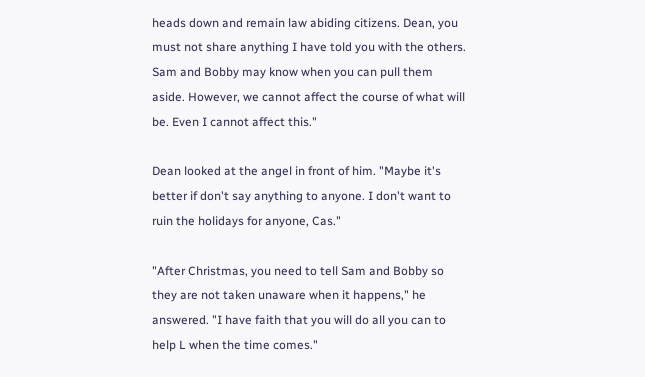heads down and remain law abiding citizens. Dean, you must not share anything I have told you with the others. Sam and Bobby may know when you can pull them aside. However, we cannot affect the course of what will be. Even I cannot affect this."

Dean looked at the angel in front of him. "Maybe it's better if don't say anything to anyone. I don't want to ruin the holidays for anyone, Cas."

"After Christmas, you need to tell Sam and Bobby so they are not taken unaware when it happens," he answered. "I have faith that you will do all you can to help L when the time comes."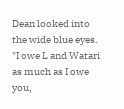Dean looked into the wide blue eyes. "I owe L and Watari as much as I owe you,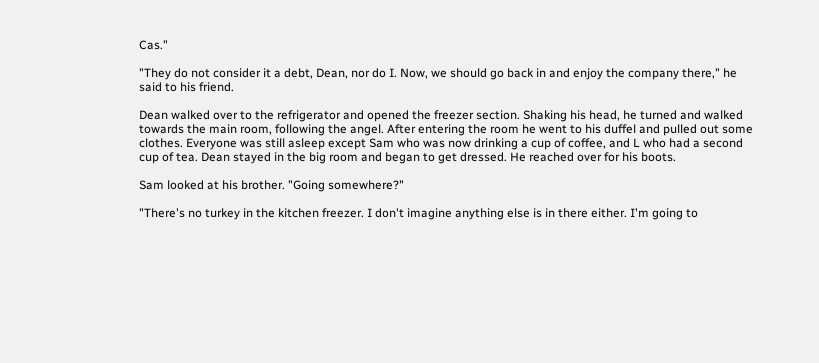Cas."

"They do not consider it a debt, Dean, nor do I. Now, we should go back in and enjoy the company there," he said to his friend.

Dean walked over to the refrigerator and opened the freezer section. Shaking his head, he turned and walked towards the main room, following the angel. After entering the room he went to his duffel and pulled out some clothes. Everyone was still asleep except Sam who was now drinking a cup of coffee, and L who had a second cup of tea. Dean stayed in the big room and began to get dressed. He reached over for his boots.

Sam looked at his brother. "Going somewhere?"

"There's no turkey in the kitchen freezer. I don't imagine anything else is in there either. I'm going to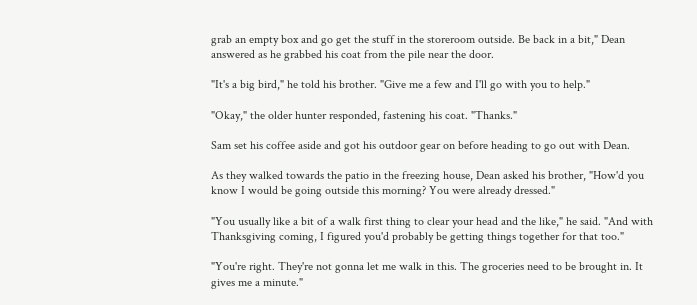grab an empty box and go get the stuff in the storeroom outside. Be back in a bit," Dean answered as he grabbed his coat from the pile near the door.

"It's a big bird," he told his brother. "Give me a few and I'll go with you to help."

"Okay," the older hunter responded, fastening his coat. "Thanks."

Sam set his coffee aside and got his outdoor gear on before heading to go out with Dean.

As they walked towards the patio in the freezing house, Dean asked his brother, "How'd you know I would be going outside this morning? You were already dressed."

"You usually like a bit of a walk first thing to clear your head and the like," he said. "And with Thanksgiving coming, I figured you'd probably be getting things together for that too."

"You're right. They're not gonna let me walk in this. The groceries need to be brought in. It gives me a minute."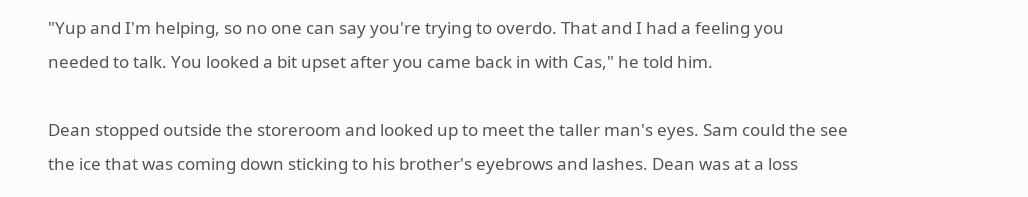"Yup and I'm helping, so no one can say you're trying to overdo. That and I had a feeling you needed to talk. You looked a bit upset after you came back in with Cas," he told him.

Dean stopped outside the storeroom and looked up to meet the taller man's eyes. Sam could the see the ice that was coming down sticking to his brother's eyebrows and lashes. Dean was at a loss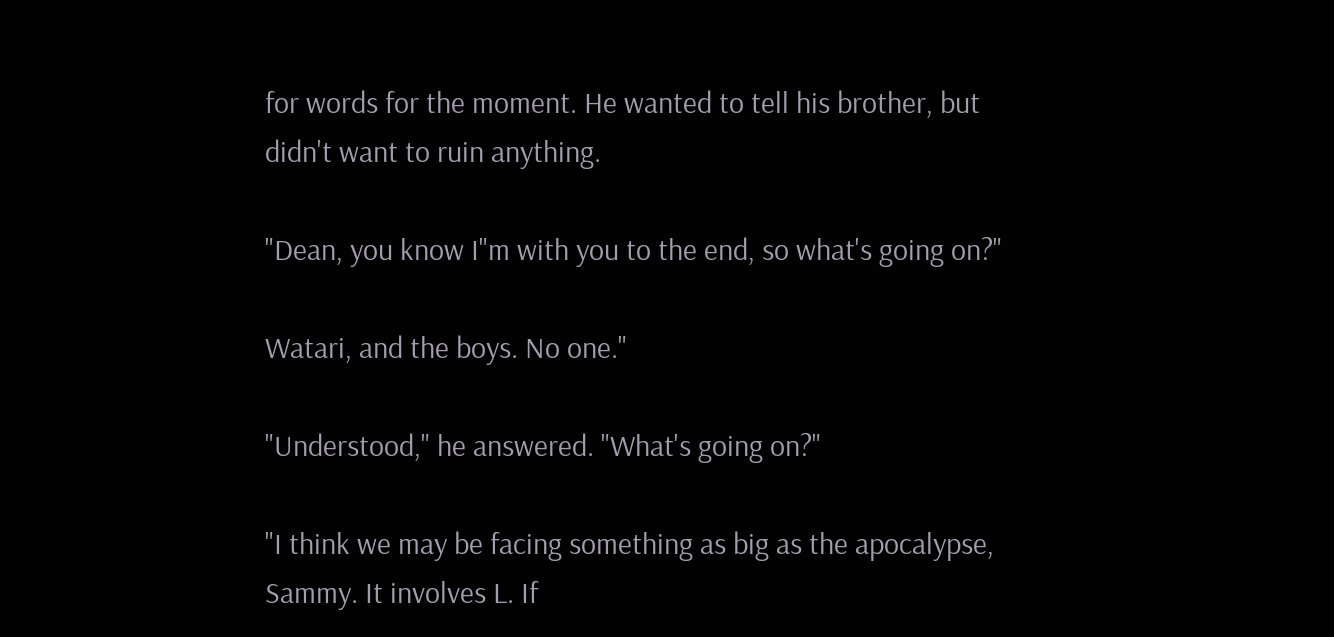for words for the moment. He wanted to tell his brother, but didn't want to ruin anything.

"Dean, you know I"m with you to the end, so what's going on?"

Watari, and the boys. No one."

"Understood," he answered. "What's going on?"

"I think we may be facing something as big as the apocalypse, Sammy. It involves L. If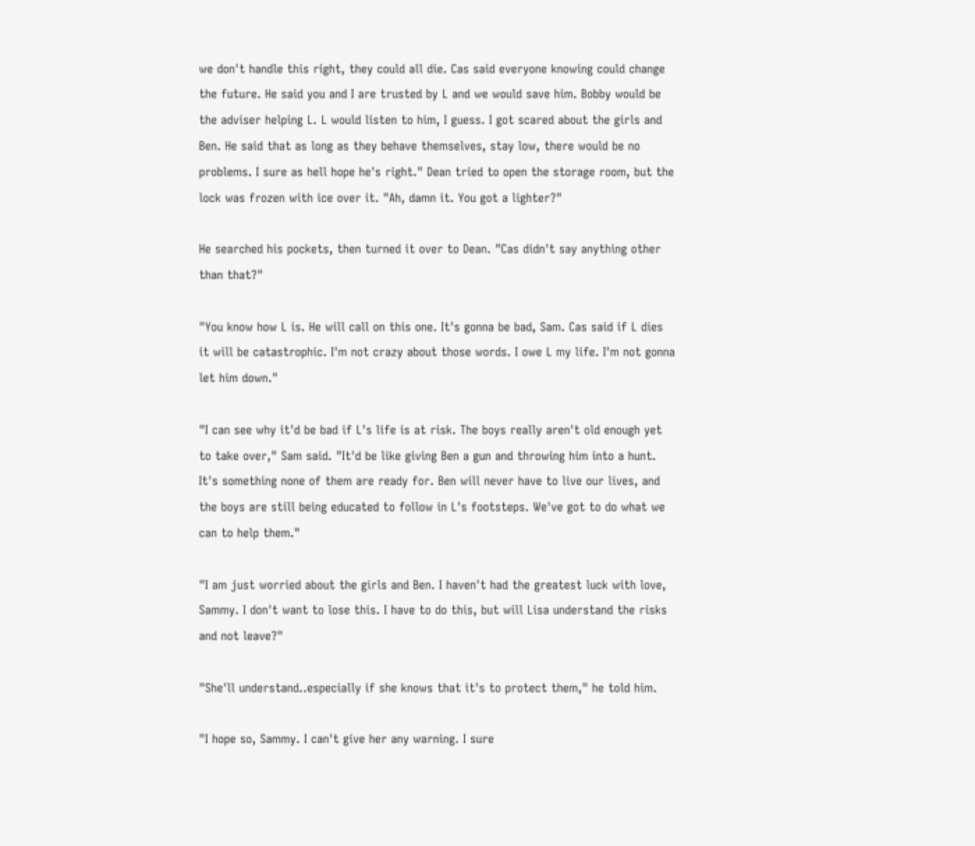we don't handle this right, they could all die. Cas said everyone knowing could change the future. He said you and I are trusted by L and we would save him. Bobby would be the adviser helping L. L would listen to him, I guess. I got scared about the girls and Ben. He said that as long as they behave themselves, stay low, there would be no problems. I sure as hell hope he's right." Dean tried to open the storage room, but the lock was frozen with ice over it. "Ah, damn it. You got a lighter?"

He searched his pockets, then turned it over to Dean. "Cas didn't say anything other than that?"

"You know how L is. He will call on this one. It's gonna be bad, Sam. Cas said if L dies it will be catastrophic. I'm not crazy about those words. I owe L my life. I'm not gonna let him down."

"I can see why it'd be bad if L's life is at risk. The boys really aren't old enough yet to take over," Sam said. "It'd be like giving Ben a gun and throwing him into a hunt. It's something none of them are ready for. Ben will never have to live our lives, and the boys are still being educated to follow in L's footsteps. We've got to do what we can to help them."

"I am just worried about the girls and Ben. I haven't had the greatest luck with love, Sammy. I don't want to lose this. I have to do this, but will Lisa understand the risks and not leave?"

"She'll understand..especially if she knows that it's to protect them," he told him.

"I hope so, Sammy. I can't give her any warning. I sure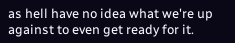as hell have no idea what we're up against to even get ready for it.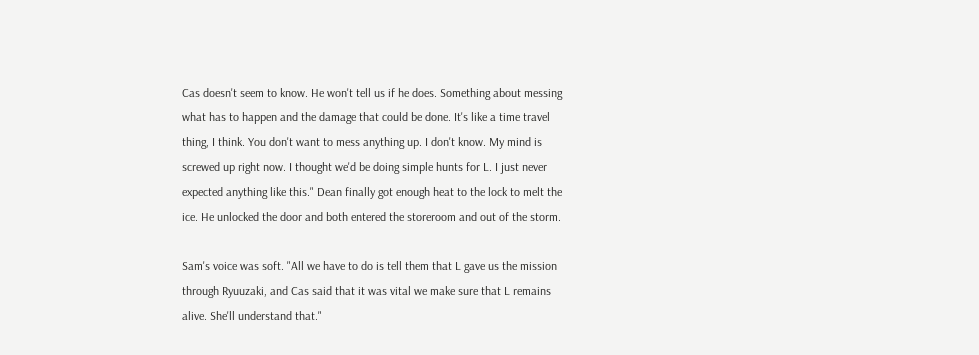Cas doesn't seem to know. He won't tell us if he does. Something about messing what has to happen and the damage that could be done. It's like a time travel thing, I think. You don't want to mess anything up. I don't know. My mind is screwed up right now. I thought we'd be doing simple hunts for L. I just never expected anything like this." Dean finally got enough heat to the lock to melt the ice. He unlocked the door and both entered the storeroom and out of the storm.

Sam's voice was soft. "All we have to do is tell them that L gave us the mission through Ryuuzaki, and Cas said that it was vital we make sure that L remains alive. She'll understand that."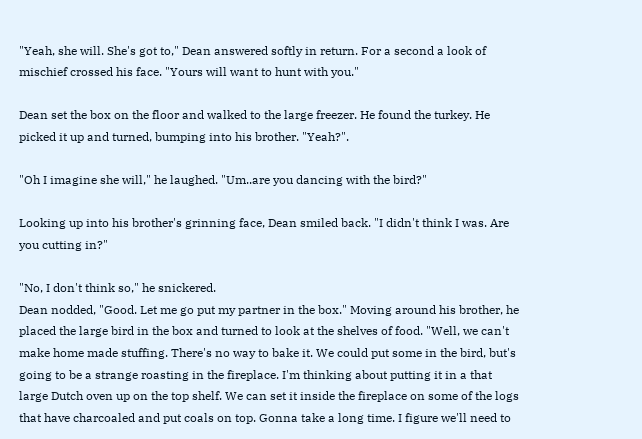"Yeah, she will. She's got to," Dean answered softly in return. For a second a look of mischief crossed his face. "Yours will want to hunt with you."

Dean set the box on the floor and walked to the large freezer. He found the turkey. He picked it up and turned, bumping into his brother. "Yeah?".

"Oh I imagine she will," he laughed. "Um..are you dancing with the bird?"

Looking up into his brother's grinning face, Dean smiled back. "I didn't think I was. Are you cutting in?"

"No, I don't think so," he snickered.
Dean nodded, "Good. Let me go put my partner in the box." Moving around his brother, he placed the large bird in the box and turned to look at the shelves of food. "Well, we can't make home made stuffing. There's no way to bake it. We could put some in the bird, but's going to be a strange roasting in the fireplace. I'm thinking about putting it in a that large Dutch oven up on the top shelf. We can set it inside the fireplace on some of the logs that have charcoaled and put coals on top. Gonna take a long time. I figure we'll need to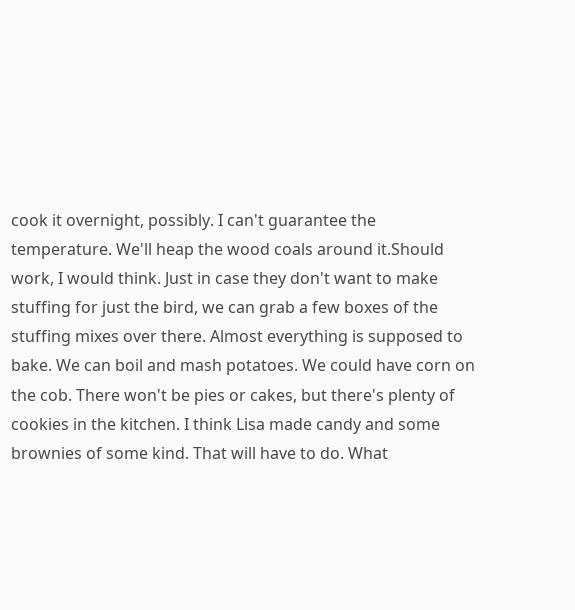cook it overnight, possibly. I can't guarantee the temperature. We'll heap the wood coals around it.Should work, I would think. Just in case they don't want to make stuffing for just the bird, we can grab a few boxes of the stuffing mixes over there. Almost everything is supposed to bake. We can boil and mash potatoes. We could have corn on the cob. There won't be pies or cakes, but there's plenty of cookies in the kitchen. I think Lisa made candy and some brownies of some kind. That will have to do. What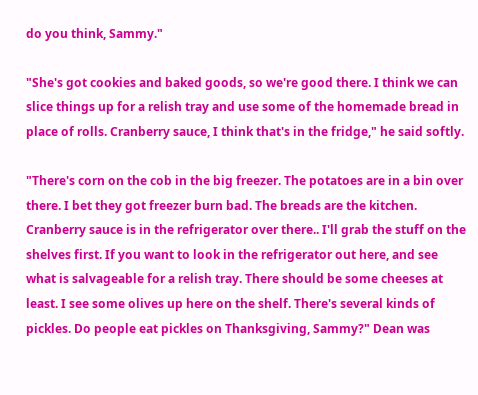do you think, Sammy."

"She's got cookies and baked goods, so we're good there. I think we can slice things up for a relish tray and use some of the homemade bread in place of rolls. Cranberry sauce, I think that's in the fridge," he said softly.

"There's corn on the cob in the big freezer. The potatoes are in a bin over there. I bet they got freezer burn bad. The breads are the kitchen. Cranberry sauce is in the refrigerator over there.. I'll grab the stuff on the shelves first. If you want to look in the refrigerator out here, and see what is salvageable for a relish tray. There should be some cheeses at least. I see some olives up here on the shelf. There's several kinds of pickles. Do people eat pickles on Thanksgiving, Sammy?" Dean was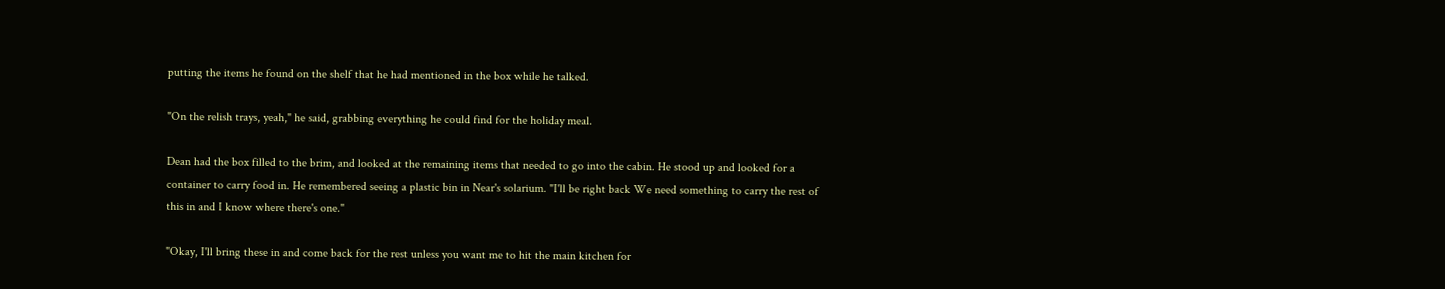putting the items he found on the shelf that he had mentioned in the box while he talked.

"On the relish trays, yeah," he said, grabbing everything he could find for the holiday meal.

Dean had the box filled to the brim, and looked at the remaining items that needed to go into the cabin. He stood up and looked for a container to carry food in. He remembered seeing a plastic bin in Near's solarium. "I'll be right back We need something to carry the rest of this in and I know where there's one."

"Okay, I'll bring these in and come back for the rest unless you want me to hit the main kitchen for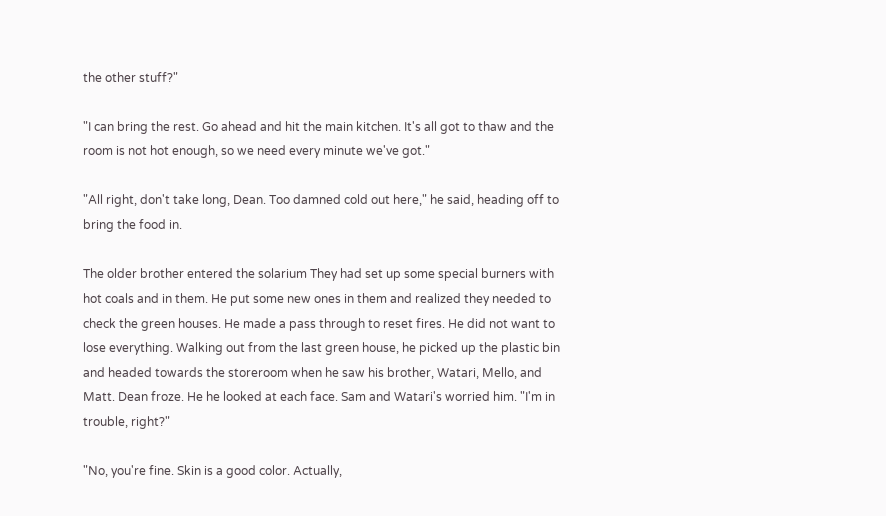the other stuff?"

"I can bring the rest. Go ahead and hit the main kitchen. It's all got to thaw and the room is not hot enough, so we need every minute we've got."

"All right, don't take long, Dean. Too damned cold out here," he said, heading off to bring the food in.

The older brother entered the solarium They had set up some special burners with hot coals and in them. He put some new ones in them and realized they needed to check the green houses. He made a pass through to reset fires. He did not want to lose everything. Walking out from the last green house, he picked up the plastic bin and headed towards the storeroom when he saw his brother, Watari, Mello, and Matt. Dean froze. He he looked at each face. Sam and Watari's worried him. "I'm in trouble, right?"

"No, you're fine. Skin is a good color. Actually,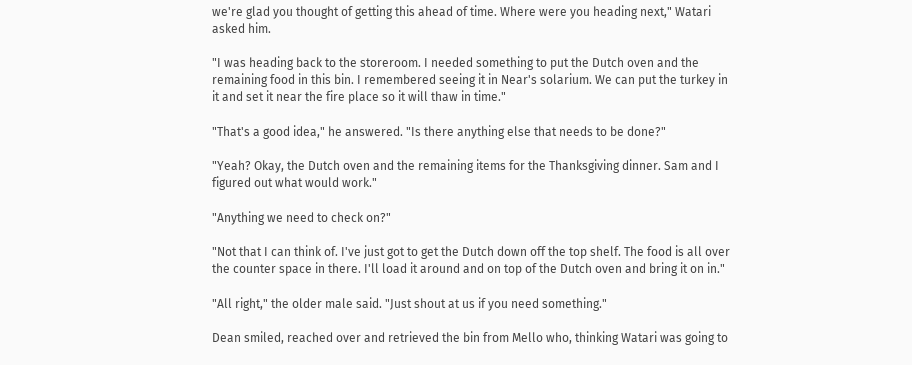we're glad you thought of getting this ahead of time. Where were you heading next," Watari asked him.

"I was heading back to the storeroom. I needed something to put the Dutch oven and the remaining food in this bin. I remembered seeing it in Near's solarium. We can put the turkey in it and set it near the fire place so it will thaw in time."

"That's a good idea," he answered. "Is there anything else that needs to be done?"

"Yeah? Okay, the Dutch oven and the remaining items for the Thanksgiving dinner. Sam and I figured out what would work."

"Anything we need to check on?"

"Not that I can think of. I've just got to get the Dutch down off the top shelf. The food is all over the counter space in there. I'll load it around and on top of the Dutch oven and bring it on in."

"All right," the older male said. "Just shout at us if you need something."

Dean smiled, reached over and retrieved the bin from Mello who, thinking Watari was going to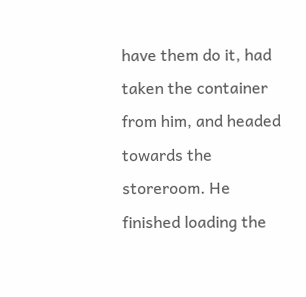have them do it, had taken the container from him, and headed towards the storeroom. He finished loading the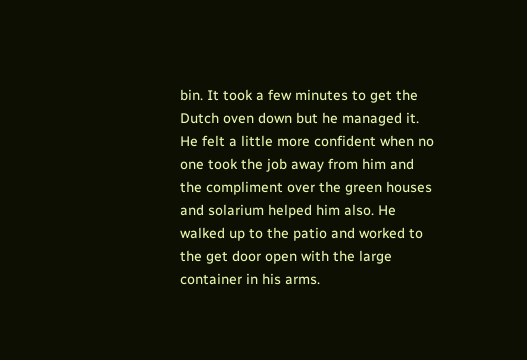bin. It took a few minutes to get the Dutch oven down but he managed it. He felt a little more confident when no one took the job away from him and the compliment over the green houses and solarium helped him also. He walked up to the patio and worked to the get door open with the large container in his arms.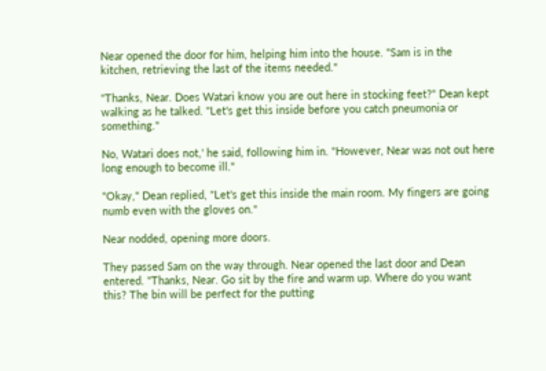Near opened the door for him, helping him into the house. "Sam is in the kitchen, retrieving the last of the items needed."

"Thanks, Near. Does Watari know you are out here in stocking feet?" Dean kept walking as he talked. "Let's get this inside before you catch pneumonia or something."

No, Watari does not,' he said, following him in. "However, Near was not out here long enough to become ill."

"Okay," Dean replied, "Let's get this inside the main room. My fingers are going numb even with the gloves on."

Near nodded, opening more doors.

They passed Sam on the way through. Near opened the last door and Dean entered. "Thanks, Near. Go sit by the fire and warm up. Where do you want this? The bin will be perfect for the putting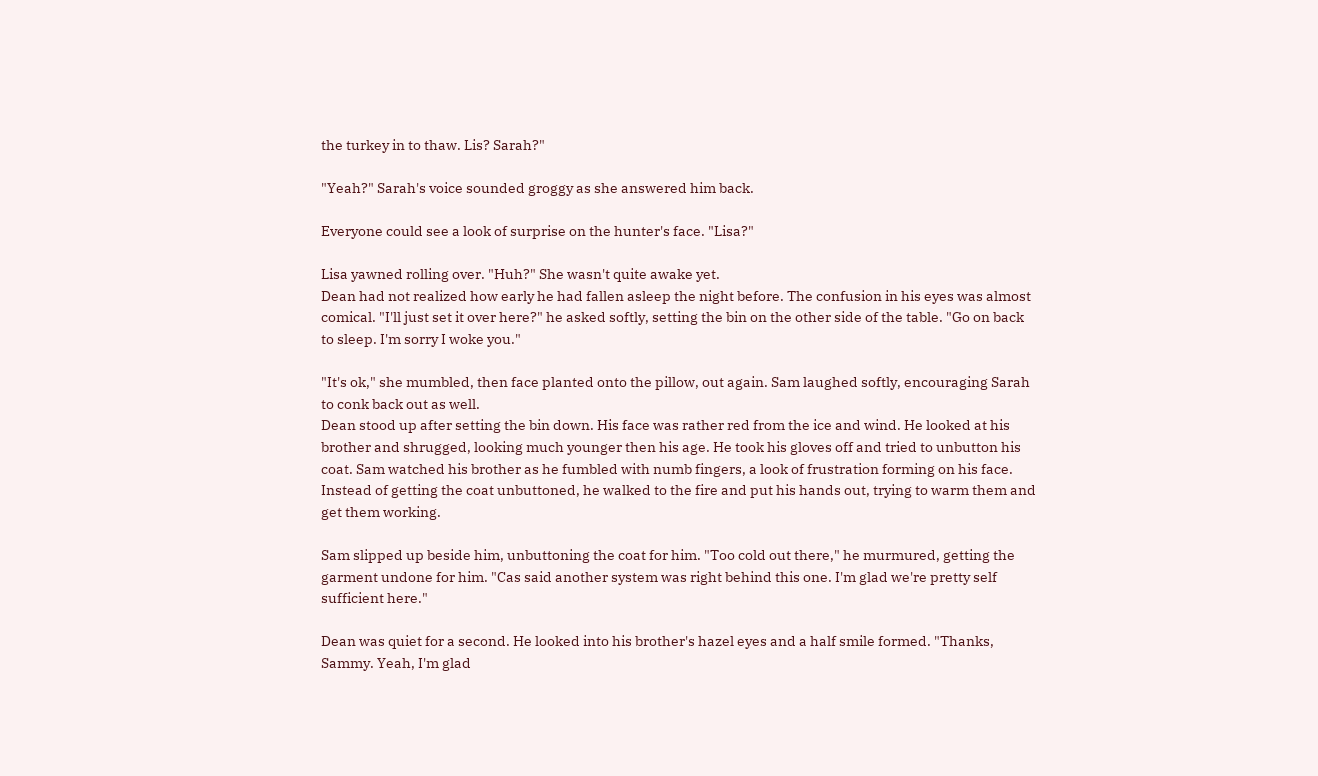the turkey in to thaw. Lis? Sarah?"

"Yeah?" Sarah's voice sounded groggy as she answered him back.

Everyone could see a look of surprise on the hunter's face. "Lisa?"

Lisa yawned rolling over. "Huh?" She wasn't quite awake yet.
Dean had not realized how early he had fallen asleep the night before. The confusion in his eyes was almost comical. "I'll just set it over here?" he asked softly, setting the bin on the other side of the table. "Go on back to sleep. I'm sorry I woke you."

"It's ok," she mumbled, then face planted onto the pillow, out again. Sam laughed softly, encouraging Sarah to conk back out as well.
Dean stood up after setting the bin down. His face was rather red from the ice and wind. He looked at his brother and shrugged, looking much younger then his age. He took his gloves off and tried to unbutton his coat. Sam watched his brother as he fumbled with numb fingers, a look of frustration forming on his face. Instead of getting the coat unbuttoned, he walked to the fire and put his hands out, trying to warm them and get them working.

Sam slipped up beside him, unbuttoning the coat for him. "Too cold out there," he murmured, getting the garment undone for him. "Cas said another system was right behind this one. I'm glad we're pretty self sufficient here."

Dean was quiet for a second. He looked into his brother's hazel eyes and a half smile formed. "Thanks, Sammy. Yeah, I'm glad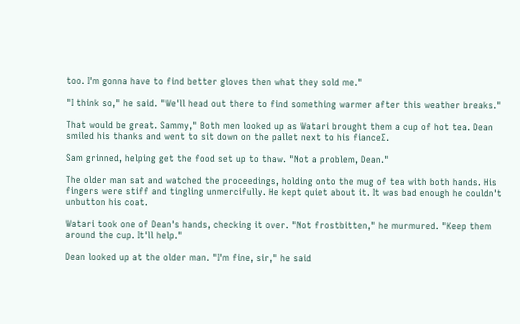too. I'm gonna have to find better gloves then what they sold me."

"I think so," he said. "We'll head out there to find something warmer after this weather breaks."

That would be great. Sammy," Both men looked up as Watari brought them a cup of hot tea. Dean smiled his thanks and went to sit down on the pallet next to his fianceƩ.

Sam grinned, helping get the food set up to thaw. "Not a problem, Dean."

The older man sat and watched the proceedings, holding onto the mug of tea with both hands. His fingers were stiff and tingling unmercifully. He kept quiet about it. It was bad enough he couldn't unbutton his coat.

Watari took one of Dean's hands, checking it over. "Not frostbitten," he murmured. "Keep them around the cup. It'll help."

Dean looked up at the older man. "I'm fine, sir," he said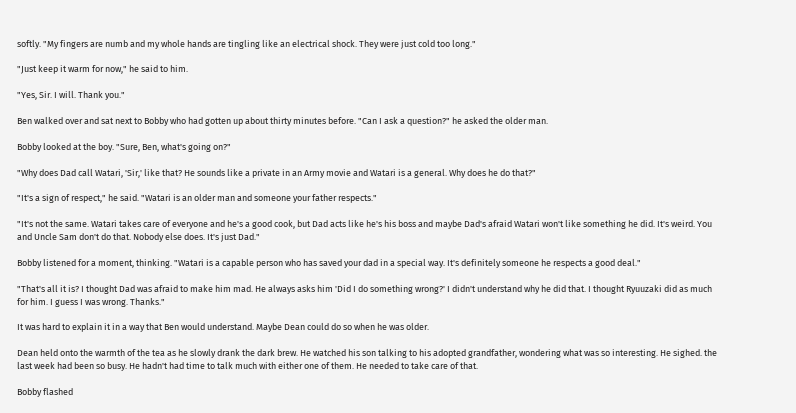softly. "My fingers are numb and my whole hands are tingling like an electrical shock. They were just cold too long."

"Just keep it warm for now," he said to him.

"Yes, Sir. I will. Thank you."

Ben walked over and sat next to Bobby who had gotten up about thirty minutes before. "Can I ask a question?" he asked the older man.

Bobby looked at the boy. "Sure, Ben, what's going on?"

"Why does Dad call Watari, 'Sir,' like that? He sounds like a private in an Army movie and Watari is a general. Why does he do that?"

"It's a sign of respect," he said. "Watari is an older man and someone your father respects."

"It's not the same. Watari takes care of everyone and he's a good cook, but Dad acts like he's his boss and maybe Dad's afraid Watari won't like something he did. It's weird. You and Uncle Sam don't do that. Nobody else does. It's just Dad."

Bobby listened for a moment, thinking. "Watari is a capable person who has saved your dad in a special way. It's definitely someone he respects a good deal."

"That's all it is? I thought Dad was afraid to make him mad. He always asks him 'Did I do something wrong?' I didn't understand why he did that. I thought Ryuuzaki did as much for him. I guess I was wrong. Thanks."

It was hard to explain it in a way that Ben would understand. Maybe Dean could do so when he was older.

Dean held onto the warmth of the tea as he slowly drank the dark brew. He watched his son talking to his adopted grandfather, wondering what was so interesting. He sighed. the last week had been so busy. He hadn't had time to talk much with either one of them. He needed to take care of that.

Bobby flashed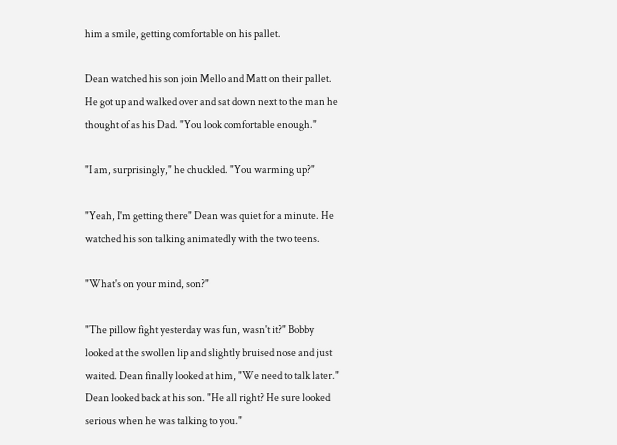him a smile, getting comfortable on his pallet.

Dean watched his son join Mello and Matt on their pallet. He got up and walked over and sat down next to the man he thought of as his Dad. "You look comfortable enough."

"I am, surprisingly," he chuckled. "You warming up?"

"Yeah, I'm getting there" Dean was quiet for a minute. He watched his son talking animatedly with the two teens.

"What's on your mind, son?"

"The pillow fight yesterday was fun, wasn't it?" Bobby looked at the swollen lip and slightly bruised nose and just waited. Dean finally looked at him, "We need to talk later." Dean looked back at his son. "He all right? He sure looked serious when he was talking to you."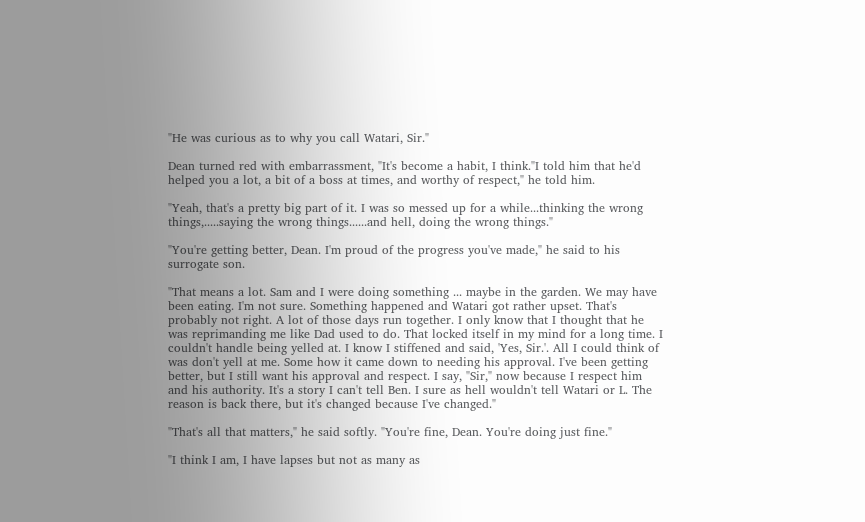"He was curious as to why you call Watari, Sir."

Dean turned red with embarrassment, "It's become a habit, I think."I told him that he'd helped you a lot, a bit of a boss at times, and worthy of respect," he told him.

"Yeah, that's a pretty big part of it. I was so messed up for a while...thinking the wrong things,.....saying the wrong things......and hell, doing the wrong things."

"You're getting better, Dean. I'm proud of the progress you've made," he said to his surrogate son.

"That means a lot. Sam and I were doing something ... maybe in the garden. We may have been eating. I'm not sure. Something happened and Watari got rather upset. That's probably not right. A lot of those days run together. I only know that I thought that he was reprimanding me like Dad used to do. That locked itself in my mind for a long time. I couldn't handle being yelled at. I know I stiffened and said, 'Yes, Sir.'. All I could think of was don't yell at me. Some how it came down to needing his approval. I've been getting better, but I still want his approval and respect. I say, "Sir," now because I respect him and his authority. It's a story I can't tell Ben. I sure as hell wouldn't tell Watari or L. The reason is back there, but it's changed because I've changed."

"That's all that matters," he said softly. "You're fine, Dean. You're doing just fine."

"I think I am, I have lapses but not as many as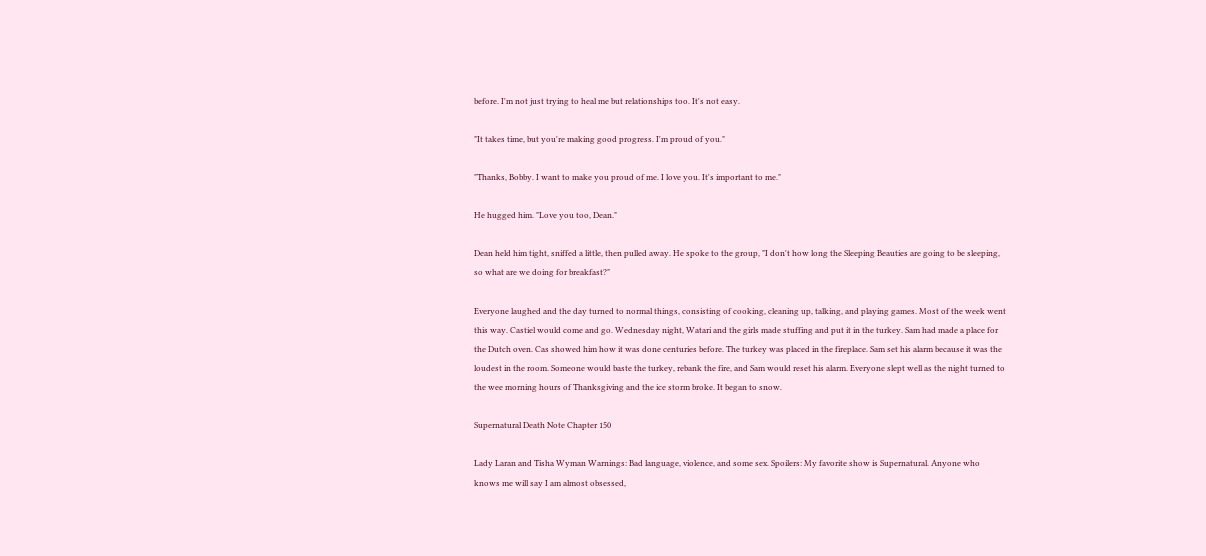before. I'm not just trying to heal me but relationships too. It's not easy.

"It takes time, but you're making good progress. I'm proud of you."

"Thanks, Bobby. I want to make you proud of me. I love you. It's important to me."

He hugged him. "Love you too, Dean."

Dean held him tight, sniffed a little, then pulled away. He spoke to the group, "I don't how long the Sleeping Beauties are going to be sleeping, so what are we doing for breakfast?"

Everyone laughed and the day turned to normal things, consisting of cooking, cleaning up, talking, and playing games. Most of the week went this way. Castiel would come and go. Wednesday night, Watari and the girls made stuffing and put it in the turkey. Sam had made a place for the Dutch oven. Cas showed him how it was done centuries before. The turkey was placed in the fireplace. Sam set his alarm because it was the loudest in the room. Someone would baste the turkey, rebank the fire, and Sam would reset his alarm. Everyone slept well as the night turned to the wee morning hours of Thanksgiving and the ice storm broke. It began to snow.

Supernatural Death Note Chapter 150

Lady Laran and Tisha Wyman Warnings: Bad language, violence, and some sex. Spoilers: My favorite show is Supernatural. Anyone who knows me will say I am almost obsessed,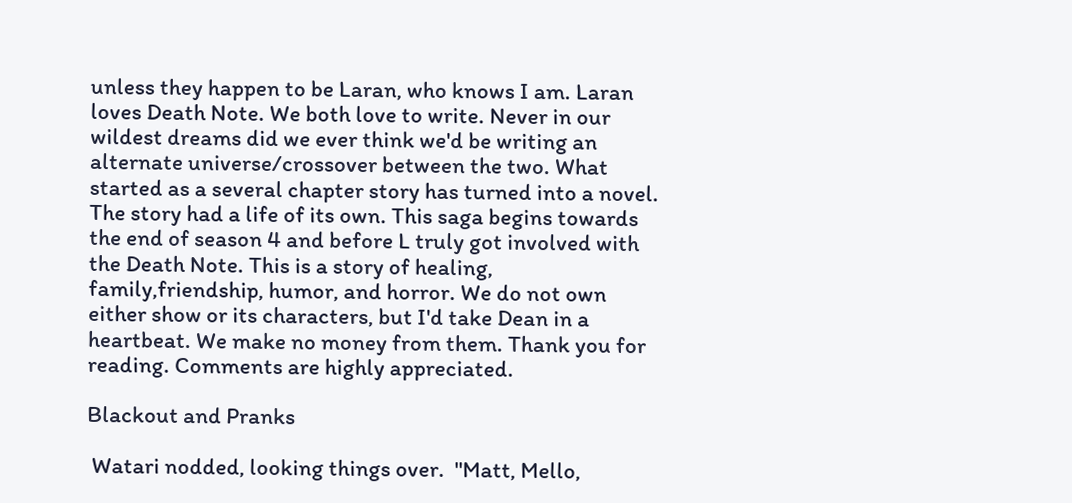unless they happen to be Laran, who knows I am. Laran loves Death Note. We both love to write. Never in our wildest dreams did we ever think we'd be writing an alternate universe/crossover between the two. What started as a several chapter story has turned into a novel. The story had a life of its own. This saga begins towards the end of season 4 and before L truly got involved with the Death Note. This is a story of healing, family,friendship, humor, and horror. We do not own either show or its characters, but I'd take Dean in a heartbeat. We make no money from them. Thank you for reading. Comments are highly appreciated.

Blackout and Pranks

 Watari nodded, looking things over.  "Matt, Mello,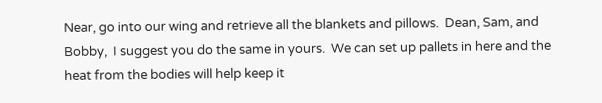Near, go into our wing and retrieve all the blankets and pillows.  Dean, Sam, and Bobby,  I suggest you do the same in yours.  We can set up pallets in here and the heat from the bodies will help keep it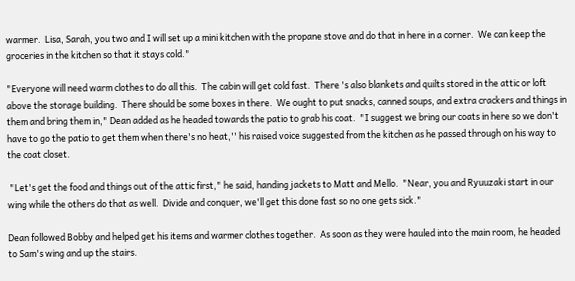warmer.  Lisa, Sarah, you two and I will set up a mini kitchen with the propane stove and do that in here in a corner.  We can keep the groceries in the kitchen so that it stays cold."

"Everyone will need warm clothes to do all this.  The cabin will get cold fast.  There 's also blankets and quilts stored in the attic or loft above the storage building.  There should be some boxes in there.  We ought to put snacks, canned soups, and extra crackers and things in them and bring them in," Dean added as he headed towards the patio to grab his coat.  "I suggest we bring our coats in here so we don't have to go the patio to get them when there's no heat,'' his raised voice suggested from the kitchen as he passed through on his way to the coat closet.

 "Let's get the food and things out of the attic first," he said, handing jackets to Matt and Mello.  "Near, you and Ryuuzaki start in our wing while the others do that as well.  Divide and conquer, we'll get this done fast so no one gets sick."

Dean followed Bobby and helped get his items and warmer clothes together.  As soon as they were hauled into the main room, he headed to Sam's wing and up the stairs.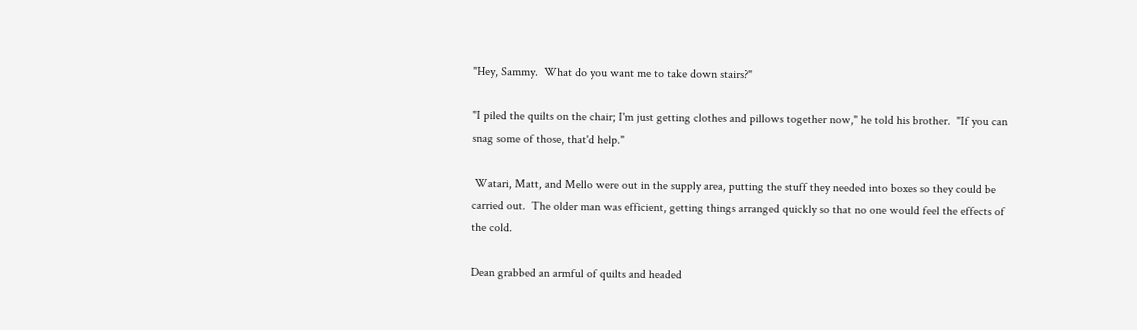"Hey, Sammy.  What do you want me to take down stairs?"

"I piled the quilts on the chair; I'm just getting clothes and pillows together now," he told his brother.  "If you can snag some of those, that'd help."

 Watari, Matt, and Mello were out in the supply area, putting the stuff they needed into boxes so they could be carried out.  The older man was efficient, getting things arranged quickly so that no one would feel the effects of the cold.

Dean grabbed an armful of quilts and headed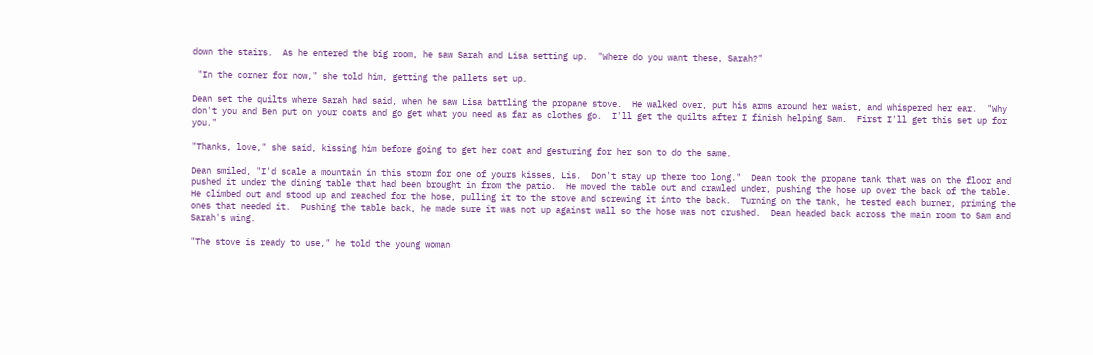down the stairs.  As he entered the big room, he saw Sarah and Lisa setting up.  "Where do you want these, Sarah?"

 "In the corner for now," she told him, getting the pallets set up.

Dean set the quilts where Sarah had said, when he saw Lisa battling the propane stove.  He walked over, put his arms around her waist, and whispered her ear.  "Why don't you and Ben put on your coats and go get what you need as far as clothes go.  I'll get the quilts after I finish helping Sam.  First I'll get this set up for you."

"Thanks, love," she said, kissing him before going to get her coat and gesturing for her son to do the same.

Dean smiled, "I'd scale a mountain in this storm for one of yours kisses, Lis.  Don't stay up there too long."  Dean took the propane tank that was on the floor and pushed it under the dining table that had been brought in from the patio.  He moved the table out and crawled under, pushing the hose up over the back of the table.  He climbed out and stood up and reached for the hose, pulling it to the stove and screwing it into the back.  Turning on the tank, he tested each burner, priming the ones that needed it.  Pushing the table back, he made sure it was not up against wall so the hose was not crushed.  Dean headed back across the main room to Sam and Sarah's wing.

"The stove is ready to use," he told the young woman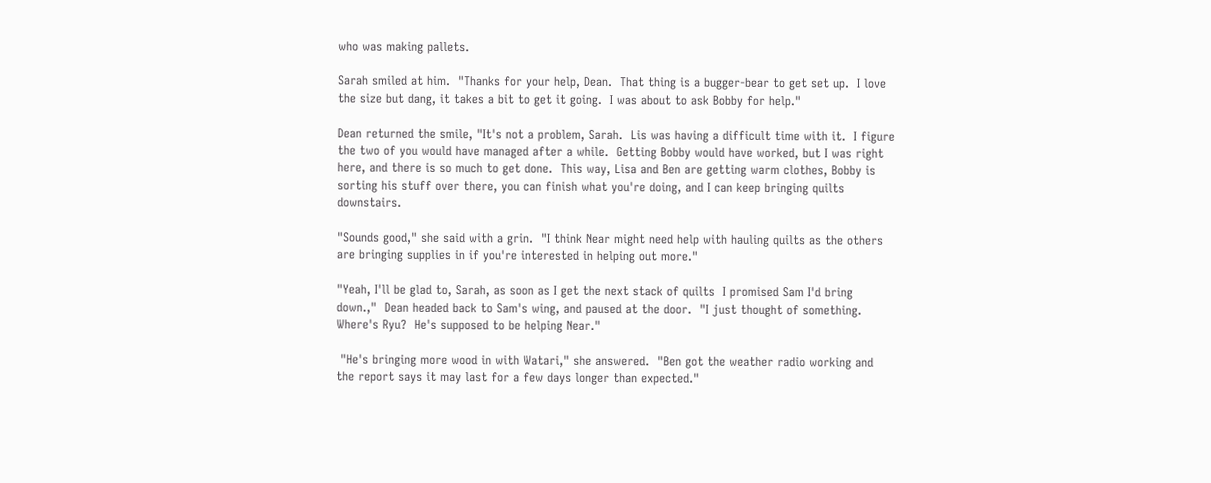who was making pallets.

Sarah smiled at him.  "Thanks for your help, Dean.  That thing is a bugger-bear to get set up.  I love the size but dang, it takes a bit to get it going.  I was about to ask Bobby for help."

Dean returned the smile, "It's not a problem, Sarah.  Lis was having a difficult time with it.  I figure the two of you would have managed after a while.  Getting Bobby would have worked, but I was right here, and there is so much to get done.  This way, Lisa and Ben are getting warm clothes, Bobby is sorting his stuff over there, you can finish what you're doing, and I can keep bringing quilts downstairs.

"Sounds good," she said with a grin.  "I think Near might need help with hauling quilts as the others are bringing supplies in if you're interested in helping out more."

"Yeah, I'll be glad to, Sarah, as soon as I get the next stack of quilts  I promised Sam I'd bring down.,"  Dean headed back to Sam's wing, and paused at the door.  "I just thought of something.  Where's Ryu?  He's supposed to be helping Near."

 "He's bringing more wood in with Watari," she answered.  "Ben got the weather radio working and the report says it may last for a few days longer than expected."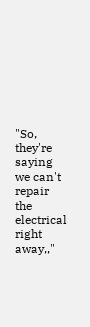"So, they're saying we can't repair the electrical right away,,"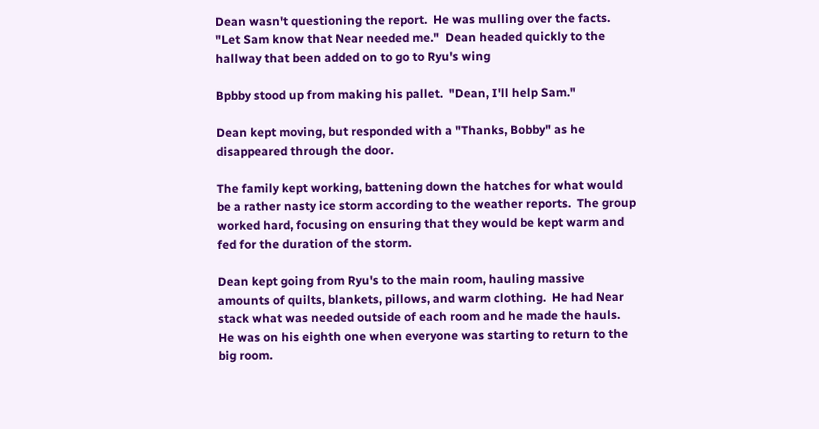Dean wasn't questioning the report.  He was mulling over the facts.  "Let Sam know that Near needed me."  Dean headed quickly to the hallway that been added on to go to Ryu's wing

Bpbby stood up from making his pallet.  "Dean, I'll help Sam."

Dean kept moving, but responded with a "Thanks, Bobby" as he disappeared through the door.

The family kept working, battening down the hatches for what would be a rather nasty ice storm according to the weather reports.  The group worked hard, focusing on ensuring that they would be kept warm and fed for the duration of the storm.

Dean kept going from Ryu's to the main room, hauling massive amounts of quilts, blankets, pillows, and warm clothing.  He had Near stack what was needed outside of each room and he made the hauls.  He was on his eighth one when everyone was starting to return to the big room.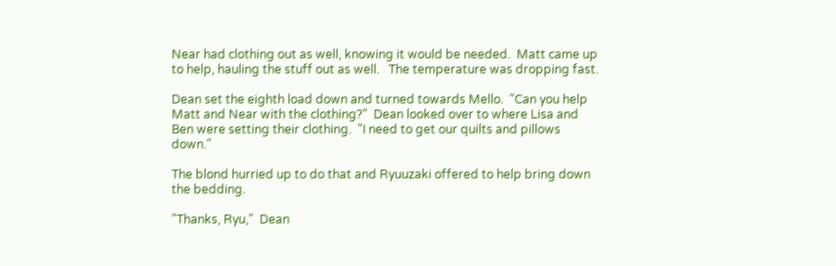Near had clothing out as well, knowing it would be needed.  Matt came up to help, hauling the stuff out as well.   The temperature was dropping fast.

Dean set the eighth load down and turned towards Mello.  "Can you help Matt and Near with the clothing?"  Dean looked over to where Lisa and Ben were setting their clothing.  "I need to get our quilts and pillows down."

The blond hurried up to do that and Ryuuzaki offered to help bring down the bedding.

"Thanks, Ryu,"  Dean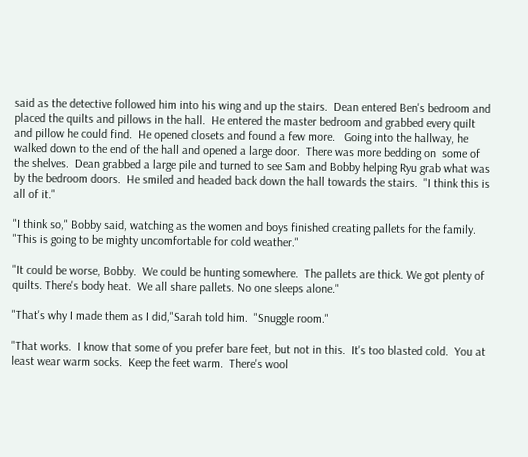said as the detective followed him into his wing and up the stairs.  Dean entered Ben's bedroom and placed the quilts and pillows in the hall.  He entered the master bedroom and grabbed every quilt and pillow he could find.  He opened closets and found a few more.   Going into the hallway, he walked down to the end of the hall and opened a large door.  There was more bedding on  some of the shelves.  Dean grabbed a large pile and turned to see Sam and Bobby helping Ryu grab what was by the bedroom doors.  He smiled and headed back down the hall towards the stairs.  "I think this is all of it."

"I think so," Bobby said, watching as the women and boys finished creating pallets for the family.  "This is going to be mighty uncomfortable for cold weather."

"It could be worse, Bobby.  We could be hunting somewhere.  The pallets are thick. We got plenty of quilts. There's body heat.  We all share pallets. No one sleeps alone."

"That's why I made them as I did,"Sarah told him.  "Snuggle room."

"That works.  I know that some of you prefer bare feet, but not in this.  It's too blasted cold.  You at least wear warm socks.  Keep the feet warm.  There's wool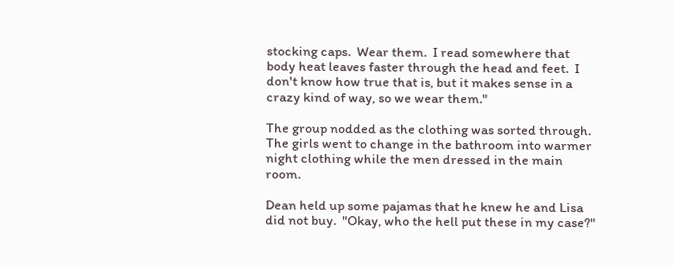stocking caps.  Wear them.  I read somewhere that body heat leaves faster through the head and feet.  I don't know how true that is, but it makes sense in a crazy kind of way, so we wear them."

The group nodded as the clothing was sorted through.  The girls went to change in the bathroom into warmer night clothing while the men dressed in the main room.

Dean held up some pajamas that he knew he and Lisa did not buy.  "Okay, who the hell put these in my case?"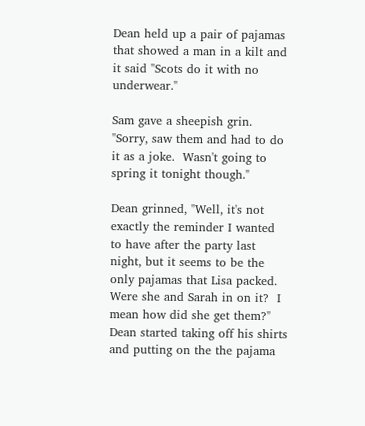Dean held up a pair of pajamas that showed a man in a kilt and it said "Scots do it with no underwear."

Sam gave a sheepish grin.  "Sorry, saw them and had to do it as a joke.  Wasn't going to spring it tonight though."

Dean grinned, "Well, it's not exactly the reminder I wanted  to have after the party last night, but it seems to be the only pajamas that Lisa packed.  Were she and Sarah in on it?  I mean how did she get them?"  Dean started taking off his shirts and putting on the the pajama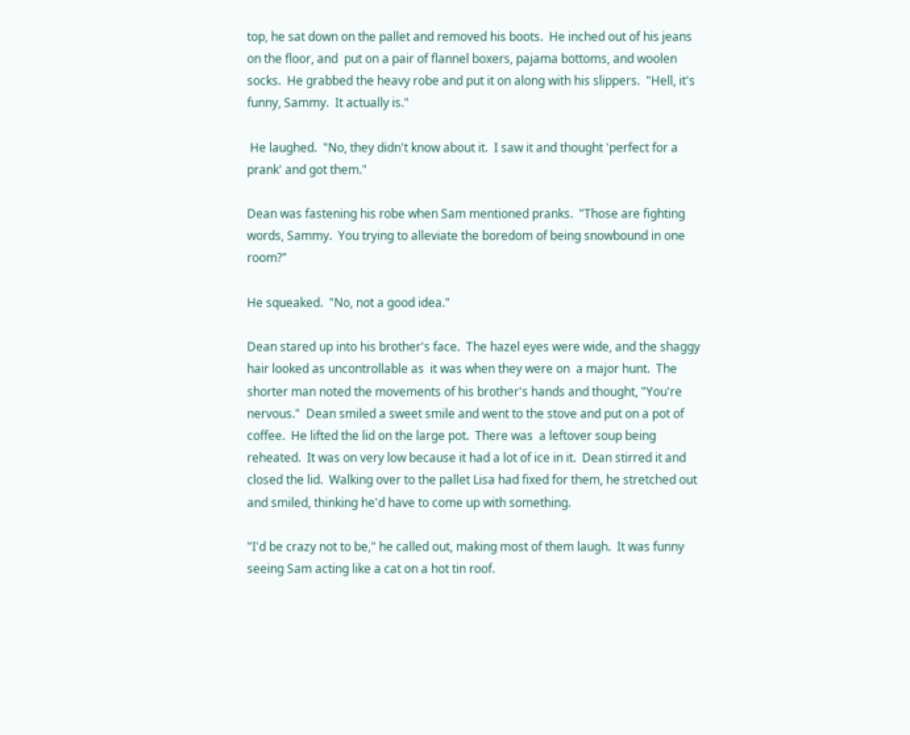top, he sat down on the pallet and removed his boots.  He inched out of his jeans on the floor, and  put on a pair of flannel boxers, pajama bottoms, and woolen socks.  He grabbed the heavy robe and put it on along with his slippers.  "Hell, it's funny, Sammy.  It actually is."

 He laughed.  "No, they didn't know about it.  I saw it and thought 'perfect for a prank' and got them."

Dean was fastening his robe when Sam mentioned pranks.  "Those are fighting words, Sammy.  You trying to alleviate the boredom of being snowbound in one room?"

He squeaked.  "No, not a good idea."

Dean stared up into his brother's face.  The hazel eyes were wide, and the shaggy hair looked as uncontrollable as  it was when they were on  a major hunt.  The shorter man noted the movements of his brother's hands and thought, "You're nervous."  Dean smiled a sweet smile and went to the stove and put on a pot of coffee.  He lifted the lid on the large pot.  There was  a leftover soup being reheated.  It was on very low because it had a lot of ice in it.  Dean stirred it and closed the lid.  Walking over to the pallet Lisa had fixed for them, he stretched out and smiled, thinking he'd have to come up with something.

"I'd be crazy not to be," he called out, making most of them laugh.  It was funny seeing Sam acting like a cat on a hot tin roof.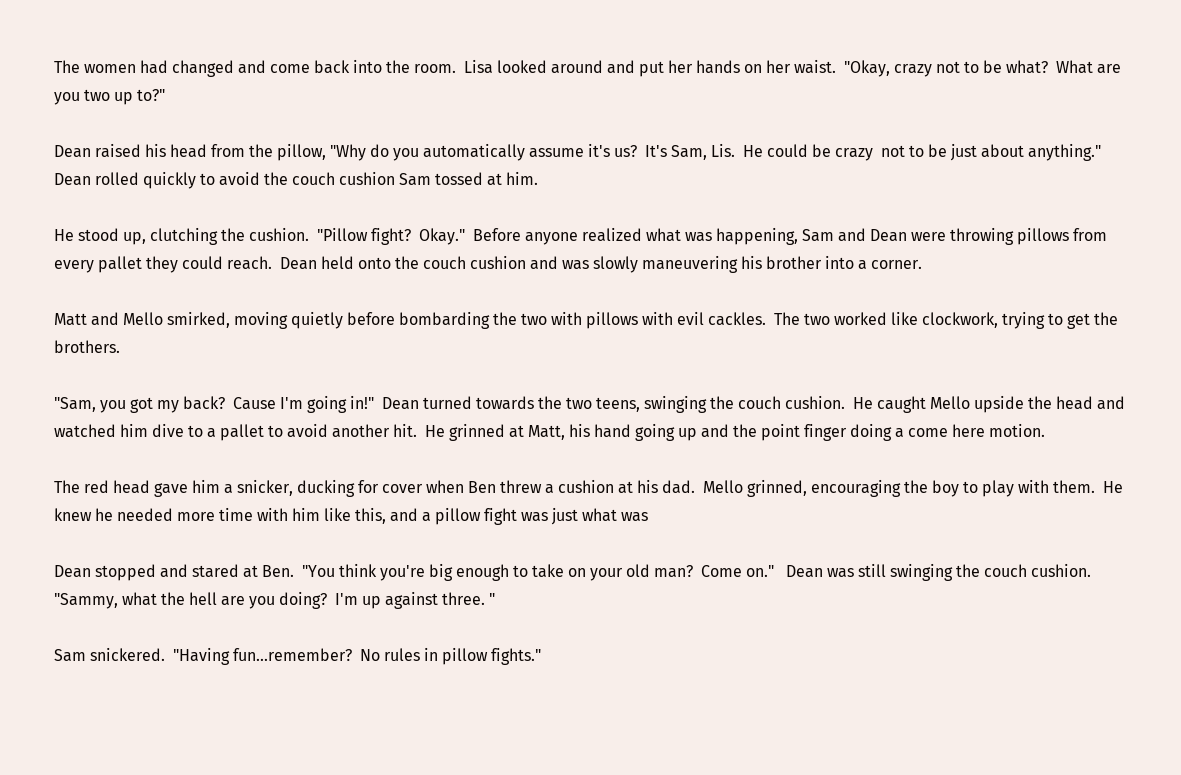The women had changed and come back into the room.  Lisa looked around and put her hands on her waist.  "Okay, crazy not to be what?  What are you two up to?"

Dean raised his head from the pillow, "Why do you automatically assume it's us?  It's Sam, Lis.  He could be crazy  not to be just about anything."  Dean rolled quickly to avoid the couch cushion Sam tossed at him.

He stood up, clutching the cushion.  "Pillow fight?  Okay."  Before anyone realized what was happening, Sam and Dean were throwing pillows from every pallet they could reach.  Dean held onto the couch cushion and was slowly maneuvering his brother into a corner.

Matt and Mello smirked, moving quietly before bombarding the two with pillows with evil cackles.  The two worked like clockwork, trying to get the brothers.

"Sam, you got my back?  Cause I'm going in!"  Dean turned towards the two teens, swinging the couch cushion.  He caught Mello upside the head and watched him dive to a pallet to avoid another hit.  He grinned at Matt, his hand going up and the point finger doing a come here motion.

The red head gave him a snicker, ducking for cover when Ben threw a cushion at his dad.  Mello grinned, encouraging the boy to play with them.  He knew he needed more time with him like this, and a pillow fight was just what was

Dean stopped and stared at Ben.  "You think you're big enough to take on your old man?  Come on."   Dean was still swinging the couch cushion.  "Sammy, what the hell are you doing?  I'm up against three. "

Sam snickered.  "Having fun...remember?  No rules in pillow fights."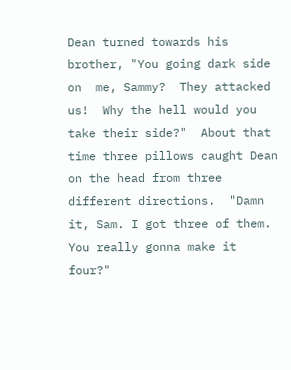Dean turned towards his brother, "You going dark side on  me, Sammy?  They attacked us!  Why the hell would you take their side?"  About that time three pillows caught Dean on the head from three different directions.  "Damn it, Sam. I got three of them.  You really gonna make it four?"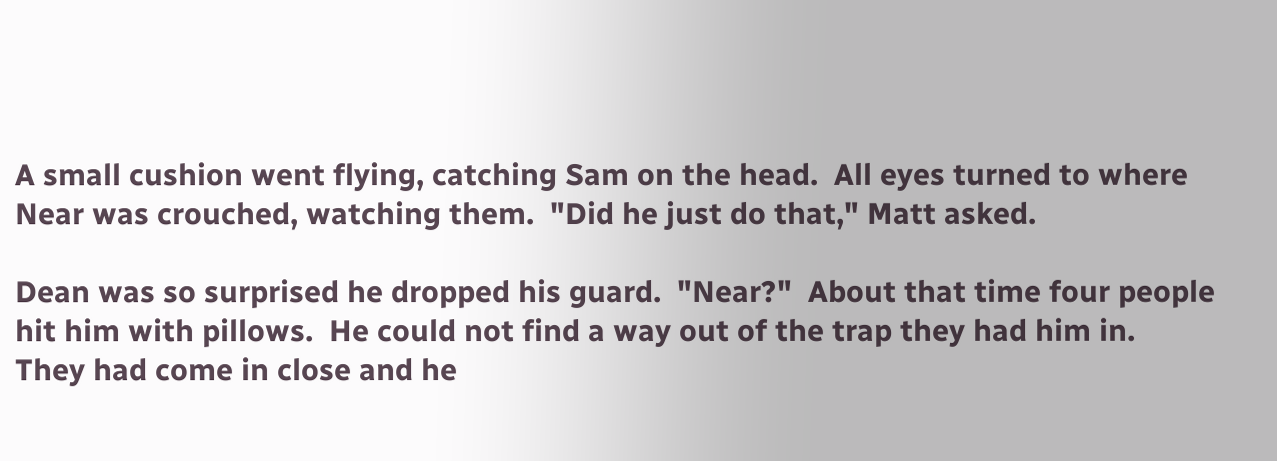A small cushion went flying, catching Sam on the head.  All eyes turned to where Near was crouched, watching them.  "Did he just do that," Matt asked.

Dean was so surprised he dropped his guard.  "Near?"  About that time four people hit him with pillows.  He could not find a way out of the trap they had him in.  They had come in close and he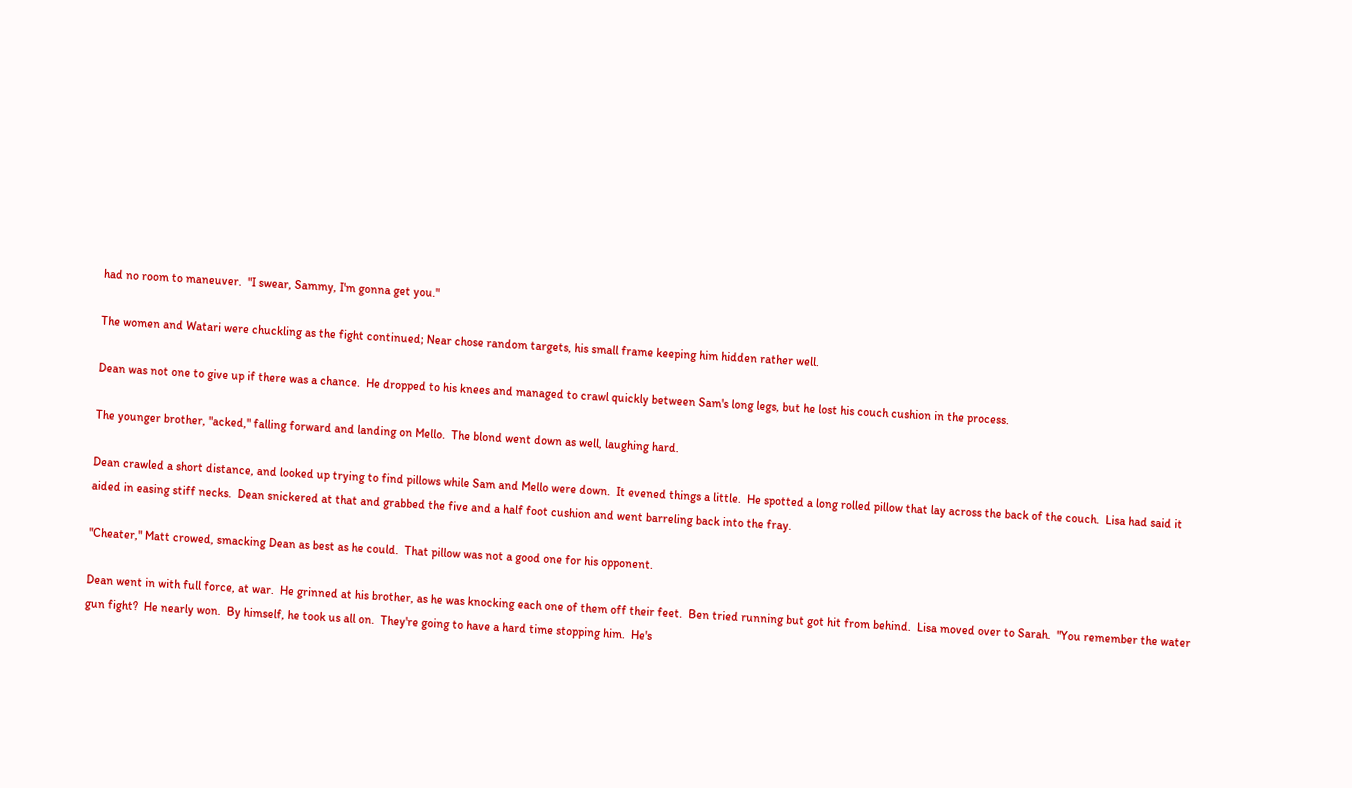had no room to maneuver.  "I swear, Sammy, I'm gonna get you."

The women and Watari were chuckling as the fight continued; Near chose random targets, his small frame keeping him hidden rather well.

Dean was not one to give up if there was a chance.  He dropped to his knees and managed to crawl quickly between Sam's long legs, but he lost his couch cushion in the process.

The younger brother, "acked," falling forward and landing on Mello.  The blond went down as well, laughing hard.

Dean crawled a short distance, and looked up trying to find pillows while Sam and Mello were down.  It evened things a little.  He spotted a long rolled pillow that lay across the back of the couch.  Lisa had said it aided in easing stiff necks.  Dean snickered at that and grabbed the five and a half foot cushion and went barreling back into the fray.

"Cheater," Matt crowed, smacking Dean as best as he could.  That pillow was not a good one for his opponent.

Dean went in with full force, at war.  He grinned at his brother, as he was knocking each one of them off their feet.  Ben tried running but got hit from behind.  Lisa moved over to Sarah.  "You remember the water gun fight?  He nearly won.  By himself, he took us all on.  They're going to have a hard time stopping him.  He's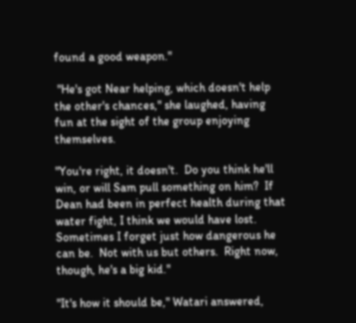found a good weapon."

 "He's got Near helping, which doesn't help the other's chances," she laughed, having fun at the sight of the group enjoying themselves.

"You're right, it doesn't.  Do you think he'll win, or will Sam pull something on him?  If Dean had been in perfect health during that water fight, I think we would have lost.  Sometimes I forget just how dangerous he can be.  Not with us but others.  Right now, though, he's a big kid."

"It's how it should be," Watari answered,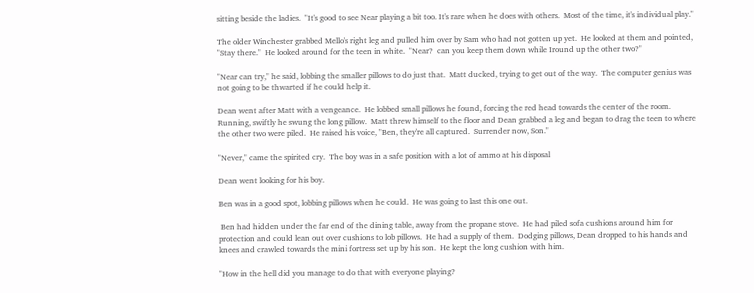sitting beside the ladies.  "It's good to see Near playing a bit too. It's rare when he does with others.  Most of the time, it's individual play."

The older Winchester grabbed Mello's right leg and pulled him over by Sam who had not gotten up yet.  He looked at them and pointed, "Stay there."  He looked around for the teen in white.  "Near?  can you keep them down while Iround up the other two?"

"Near can try," he said, lobbing the smaller pillows to do just that.  Matt ducked, trying to get out of the way.  The computer genius was not going to be thwarted if he could help it.

Dean went after Matt with a vengeance.  He lobbed small pillows he found, forcing the red head towards the center of the room.  Running, swiftly he swung the long pillow.  Matt threw himself to the floor and Dean grabbed a leg and began to drag the teen to where the other two were piled.  He raised his voice, "Ben, they're all captured.  Surrender now, Son."

"Never," came the spirited cry.  The boy was in a safe position with a lot of ammo at his disposal

Dean went looking for his boy.

Ben was in a good spot, lobbing pillows when he could.  He was going to last this one out.

 Ben had hidden under the far end of the dining table, away from the propane stove.  He had piled sofa cushions around him for protection and could lean out over cushions to lob pillows.  He had a supply of them.  Dodging pillows, Dean dropped to his hands and knees and crawled towards the mini fortress set up by his son.  He kept the long cushion with him.

"How in the hell did you manage to do that with everyone playing?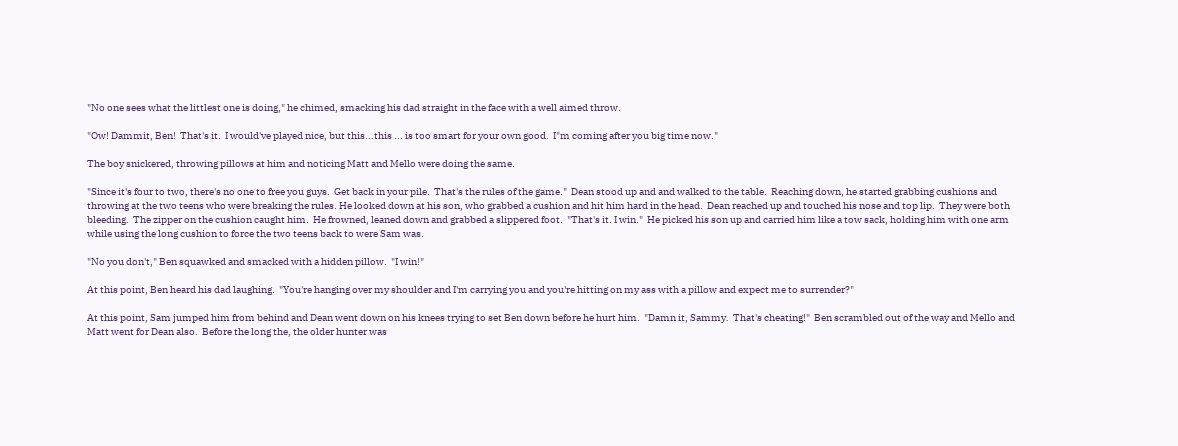"No one sees what the littlest one is doing," he chimed, smacking his dad straight in the face with a well aimed throw.

"Ow! Dammit, Ben!  That's it.  I would've played nice, but this...this ... is too smart for your own good.  I"m coming after you big time now."

The boy snickered, throwing pillows at him and noticing Matt and Mello were doing the same.

"Since it's four to two, there's no one to free you guys.  Get back in your pile.  That's the rules of the game."  Dean stood up and and walked to the table.  Reaching down, he started grabbing cushions and throwing at the two teens who were breaking the rules. He looked down at his son, who grabbed a cushion and hit him hard in the head.  Dean reached up and touched his nose and top lip.  They were both bleeding.  The zipper on the cushion caught him.  He frowned, leaned down and grabbed a slippered foot.  "That's it. I win."  He picked his son up and carried him like a tow sack, holding him with one arm while using the long cushion to force the two teens back to were Sam was.

"No you don't," Ben squawked and smacked with a hidden pillow.  "I win!"

At this point, Ben heard his dad laughing.  "You're hanging over my shoulder and I'm carrying you and you're hitting on my ass with a pillow and expect me to surrender?"

At this point, Sam jumped him from behind and Dean went down on his knees trying to set Ben down before he hurt him.  "Damn it, Sammy.  That's cheating!"  Ben scrambled out of the way and Mello and Matt went for Dean also.  Before the long the, the older hunter was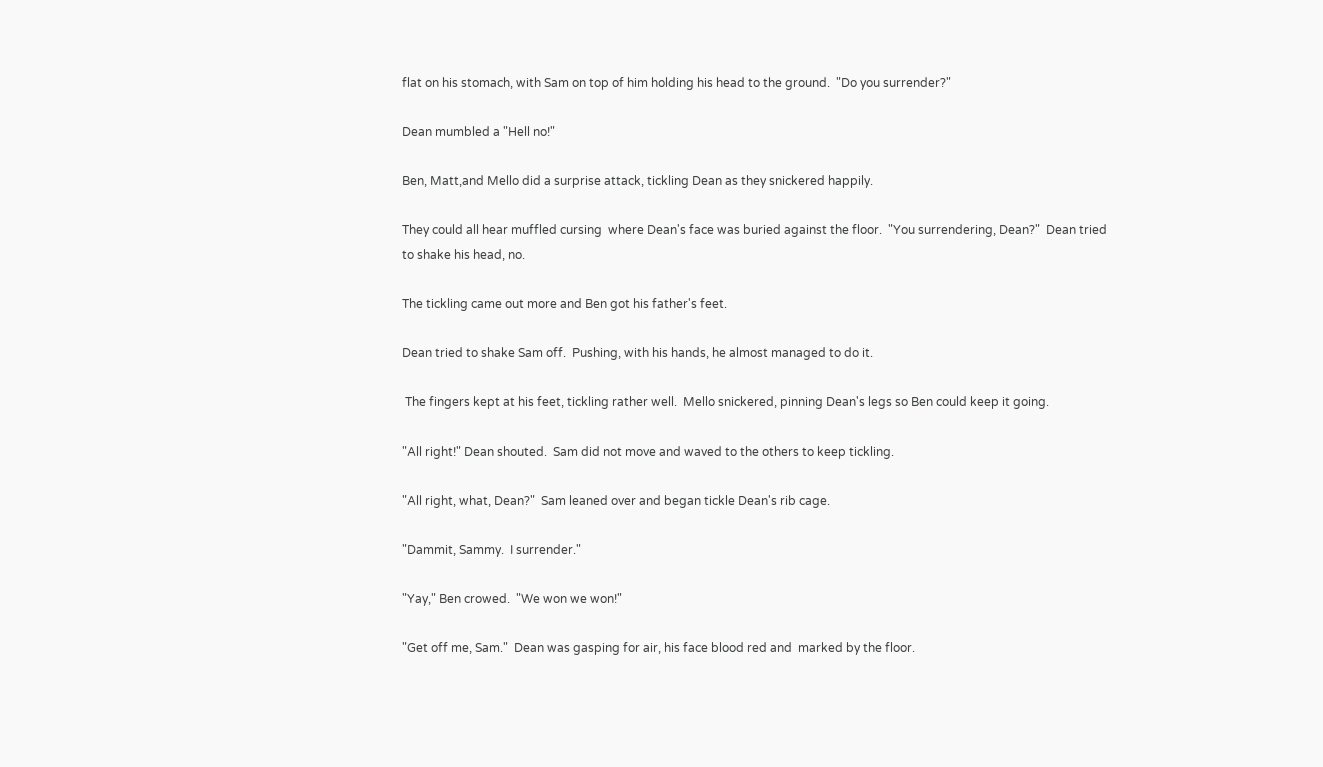flat on his stomach, with Sam on top of him holding his head to the ground.  "Do you surrender?"

Dean mumbled a "Hell no!"

Ben, Matt,and Mello did a surprise attack, tickling Dean as they snickered happily.

They could all hear muffled cursing  where Dean's face was buried against the floor.  "You surrendering, Dean?"  Dean tried to shake his head, no.

The tickling came out more and Ben got his father's feet.

Dean tried to shake Sam off.  Pushing, with his hands, he almost managed to do it.

 The fingers kept at his feet, tickling rather well.  Mello snickered, pinning Dean's legs so Ben could keep it going.

"All right!" Dean shouted.  Sam did not move and waved to the others to keep tickling.

"All right, what, Dean?"  Sam leaned over and began tickle Dean's rib cage.

"Dammit, Sammy.  I surrender."

"Yay," Ben crowed.  "We won we won!"

"Get off me, Sam."  Dean was gasping for air, his face blood red and  marked by the floor.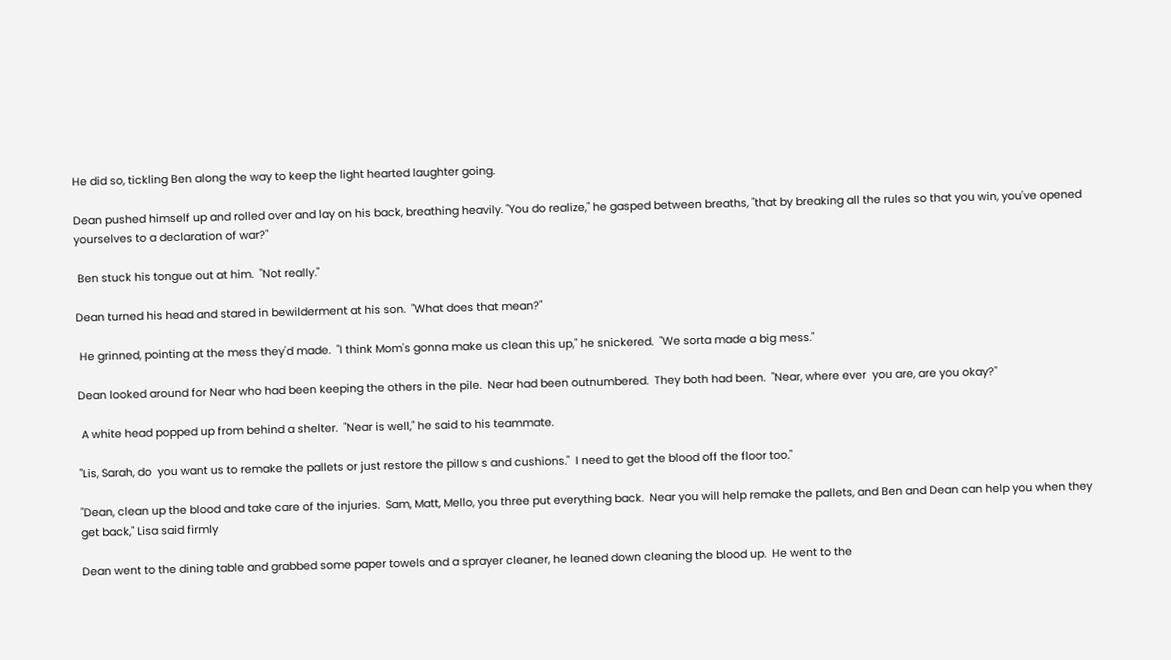He did so, tickling Ben along the way to keep the light hearted laughter going.

Dean pushed himself up and rolled over and lay on his back, breathing heavily. "You do realize," he gasped between breaths, "that by breaking all the rules so that you win, you've opened yourselves to a declaration of war?"

 Ben stuck his tongue out at him.  "Not really."

Dean turned his head and stared in bewilderment at his son.  "What does that mean?"

 He grinned, pointing at the mess they'd made.  "I think Mom's gonna make us clean this up," he snickered.  "We sorta made a big mess."

Dean looked around for Near who had been keeping the others in the pile.  Near had been outnumbered.  They both had been.  "Near, where ever  you are, are you okay?"

 A white head popped up from behind a shelter.  "Near is well," he said to his teammate.

"Lis, Sarah, do  you want us to remake the pallets or just restore the pillow s and cushions."  I need to get the blood off the floor too."

"Dean, clean up the blood and take care of the injuries.  Sam, Matt, Mello, you three put everything back.  Near you will help remake the pallets, and Ben and Dean can help you when they get back," Lisa said firmly

Dean went to the dining table and grabbed some paper towels and a sprayer cleaner, he leaned down cleaning the blood up.  He went to the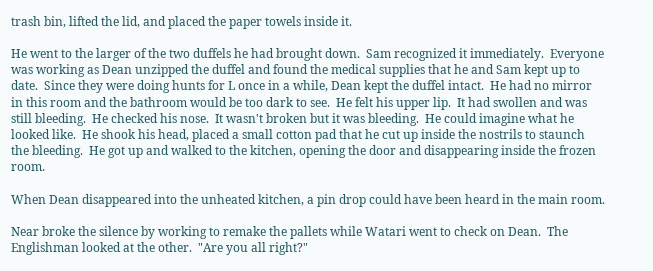trash bin, lifted the lid, and placed the paper towels inside it.

He went to the larger of the two duffels he had brought down.  Sam recognized it immediately.  Everyone was working as Dean unzipped the duffel and found the medical supplies that he and Sam kept up to date.  Since they were doing hunts for L once in a while, Dean kept the duffel intact.  He had no mirror in this room and the bathroom would be too dark to see.  He felt his upper lip.  It had swollen and was still bleeding.  He checked his nose.  It wasn't broken but it was bleeding.  He could imagine what he looked like.  He shook his head, placed a small cotton pad that he cut up inside the nostrils to staunch the bleeding.  He got up and walked to the kitchen, opening the door and disappearing inside the frozen room.

When Dean disappeared into the unheated kitchen, a pin drop could have been heard in the main room.

Near broke the silence by working to remake the pallets while Watari went to check on Dean.  The Englishman looked at the other.  "Are you all right?"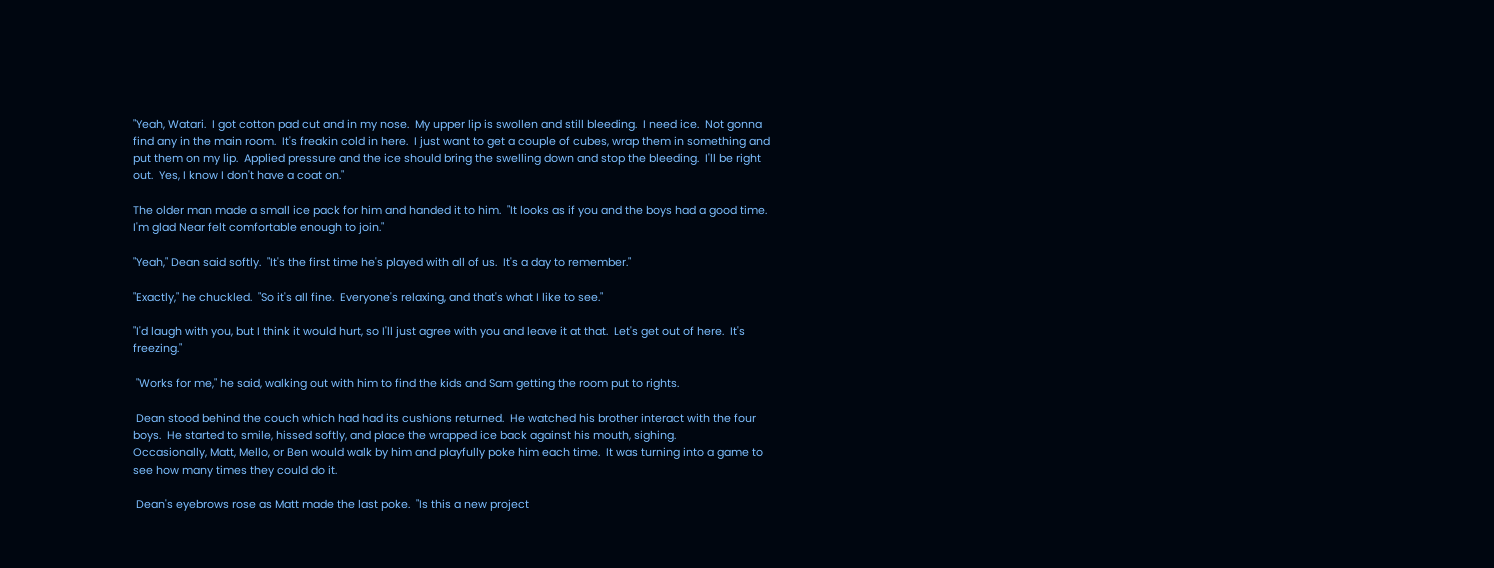"Yeah, Watari.  I got cotton pad cut and in my nose.  My upper lip is swollen and still bleeding.  I need ice.  Not gonna find any in the main room.  It's freakin cold in here.  I just want to get a couple of cubes, wrap them in something and put them on my lip.  Applied pressure and the ice should bring the swelling down and stop the bleeding.  I'll be right out.  Yes, I know I don't have a coat on."

The older man made a small ice pack for him and handed it to him.  "It looks as if you and the boys had a good time.  I'm glad Near felt comfortable enough to join."

"Yeah," Dean said softly.  "It's the first time he's played with all of us.  It's a day to remember."

"Exactly," he chuckled.  "So it's all fine.  Everyone's relaxing, and that's what I like to see."

"I'd laugh with you, but I think it would hurt, so I'll just agree with you and leave it at that.  Let's get out of here.  It's freezing."

 "Works for me," he said, walking out with him to find the kids and Sam getting the room put to rights.

 Dean stood behind the couch which had had its cushions returned.  He watched his brother interact with the four boys.  He started to smile, hissed softly, and place the wrapped ice back against his mouth, sighing.
Occasionally, Matt, Mello, or Ben would walk by him and playfully poke him each time.  It was turning into a game to see how many times they could do it.

 Dean's eyebrows rose as Matt made the last poke.  "Is this a new project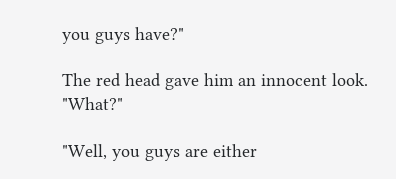you guys have?"

The red head gave him an innocent look.  "What?"

"Well, you guys are either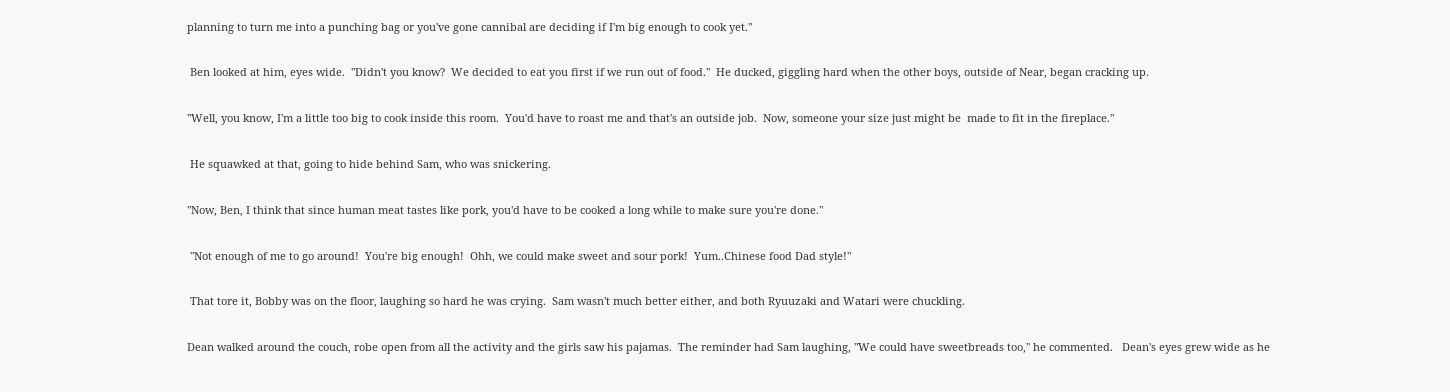planning to turn me into a punching bag or you've gone cannibal are deciding if I'm big enough to cook yet."

 Ben looked at him, eyes wide.  "Didn't you know?  We decided to eat you first if we run out of food."  He ducked, giggling hard when the other boys, outside of Near, began cracking up.

"Well, you know, I'm a little too big to cook inside this room.  You'd have to roast me and that's an outside job.  Now, someone your size just might be  made to fit in the fireplace."

 He squawked at that, going to hide behind Sam, who was snickering.

"Now, Ben, I think that since human meat tastes like pork, you'd have to be cooked a long while to make sure you're done."

 "Not enough of me to go around!  You're big enough!  Ohh, we could make sweet and sour pork!  Yum..Chinese food Dad style!"

 That tore it, Bobby was on the floor, laughing so hard he was crying.  Sam wasn't much better either, and both Ryuuzaki and Watari were chuckling.

Dean walked around the couch, robe open from all the activity and the girls saw his pajamas.  The reminder had Sam laughing, "We could have sweetbreads too," he commented.   Dean's eyes grew wide as he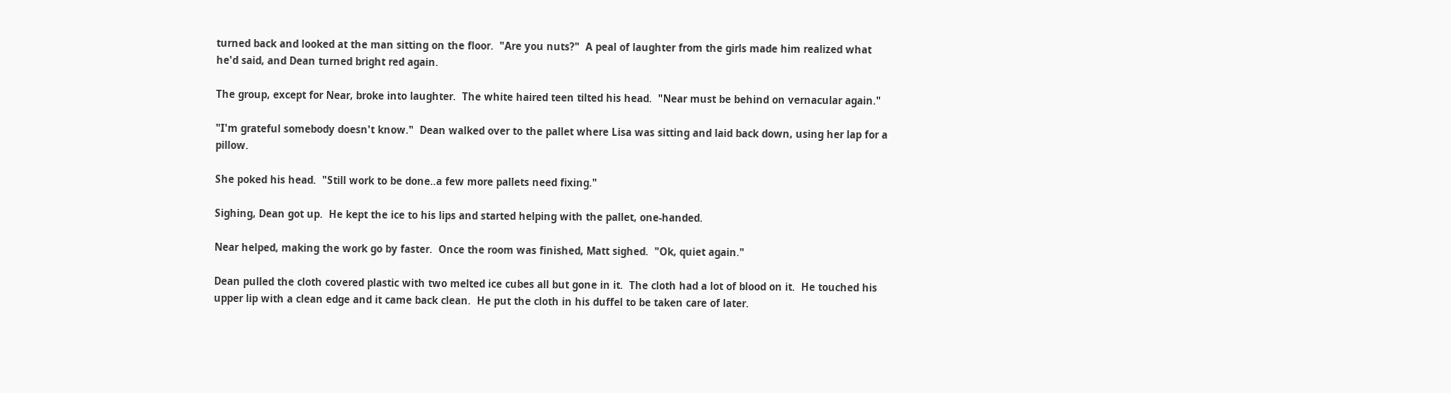turned back and looked at the man sitting on the floor.  "Are you nuts?"  A peal of laughter from the girls made him realized what he'd said, and Dean turned bright red again.

The group, except for Near, broke into laughter.  The white haired teen tilted his head.  "Near must be behind on vernacular again."

"I'm grateful somebody doesn't know."  Dean walked over to the pallet where Lisa was sitting and laid back down, using her lap for a pillow.

She poked his head.  "Still work to be done..a few more pallets need fixing."

Sighing, Dean got up.  He kept the ice to his lips and started helping with the pallet, one-handed.

Near helped, making the work go by faster.  Once the room was finished, Matt sighed.  "Ok, quiet again."

Dean pulled the cloth covered plastic with two melted ice cubes all but gone in it.  The cloth had a lot of blood on it.  He touched his upper lip with a clean edge and it came back clean.  He put the cloth in his duffel to be taken care of later.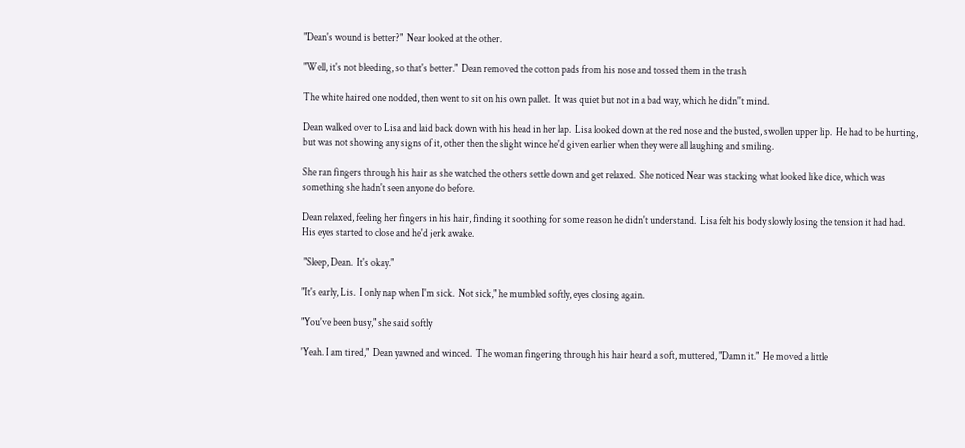"Dean's wound is better?"  Near looked at the other.

"Well, it's not bleeding, so that's better."  Dean removed the cotton pads from his nose and tossed them in the trash

The white haired one nodded, then went to sit on his own pallet.  It was quiet but not in a bad way, which he didn''t mind.

Dean walked over to Lisa and laid back down with his head in her lap.  Lisa looked down at the red nose and the busted, swollen upper lip.  He had to be hurting, but was not showing any signs of it, other then the slight wince he'd given earlier when they were all laughing and smiling.

She ran fingers through his hair as she watched the others settle down and get relaxed.  She noticed Near was stacking what looked like dice, which was something she hadn't seen anyone do before.

Dean relaxed, feeling her fingers in his hair, finding it soothing for some reason he didn't understand.  Lisa felt his body slowly losing the tension it had had.  His eyes started to close and he'd jerk awake.

 "Sleep, Dean.  It's okay."

"It's early, Lis.  I only nap when I'm sick.  Not sick," he mumbled softly, eyes closing again.

"You've been busy," she said softly

'Yeah. I am tired,"  Dean yawned and winced.  The woman fingering through his hair heard a soft, muttered, "Damn it."  He moved a little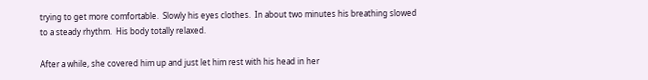trying to get more comfortable.  Slowly his eyes clothes.  In about two minutes his breathing slowed to a steady rhythm.  His body totally relaxed.

After a while, she covered him up and just let him rest with his head in her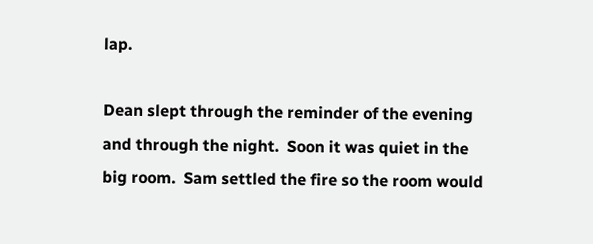lap.

Dean slept through the reminder of the evening and through the night.  Soon it was quiet in the big room.  Sam settled the fire so the room would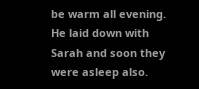be warm all evening.  He laid down with Sarah and soon they were asleep also.